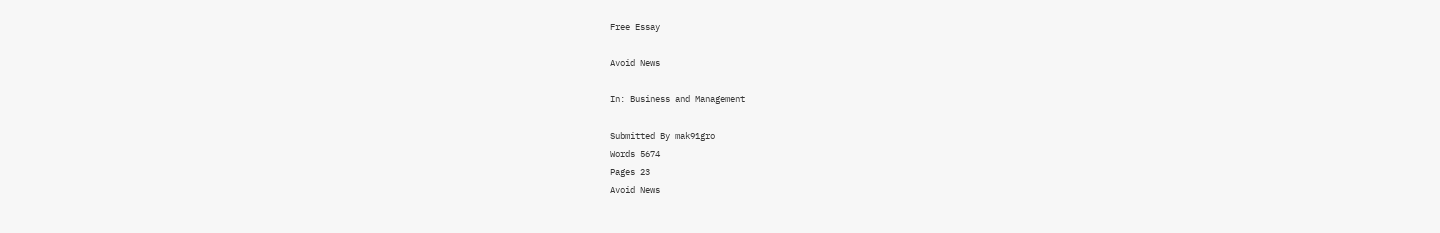Free Essay

Avoid News

In: Business and Management

Submitted By mak91gro
Words 5674
Pages 23
Avoid News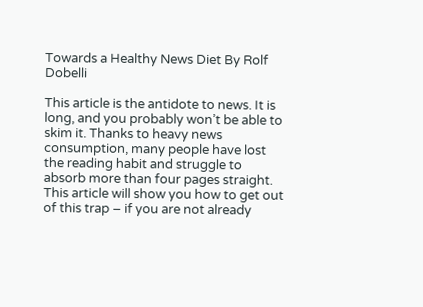Towards a Healthy News Diet By Rolf Dobelli

This article is the antidote to news. It is long, and you probably won’t be able to skim it. Thanks to heavy news consumption, many people have lost the reading habit and struggle to absorb more than four pages straight. This article will show you how to get out of this trap – if you are not already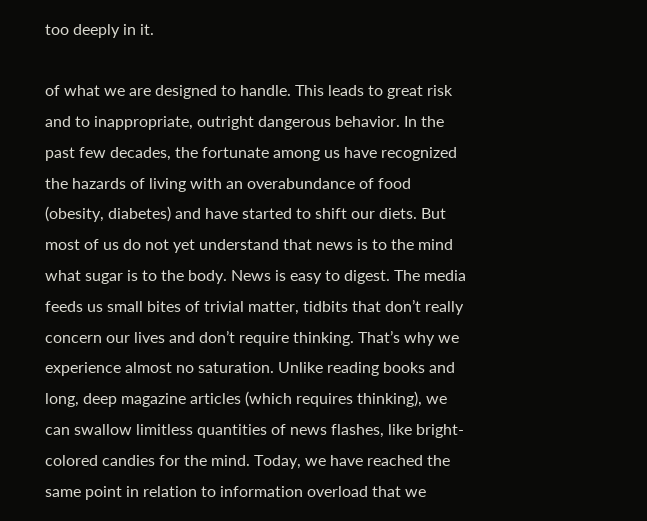too deeply in it.

of what we are designed to handle. This leads to great risk and to inappropriate, outright dangerous behavior. In the past few decades, the fortunate among us have recognized the hazards of living with an overabundance of food (obesity, diabetes) and have started to shift our diets. But most of us do not yet understand that news is to the mind what sugar is to the body. News is easy to digest. The media feeds us small bites of trivial matter, tidbits that don’t really concern our lives and don’t require thinking. That’s why we experience almost no saturation. Unlike reading books and long, deep magazine articles (which requires thinking), we can swallow limitless quantities of news flashes, like bright-colored candies for the mind. Today, we have reached the same point in relation to information overload that we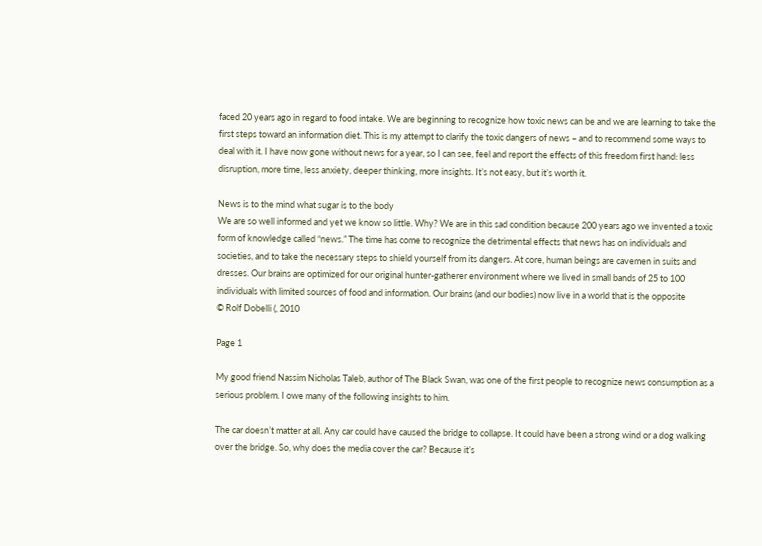faced 20 years ago in regard to food intake. We are beginning to recognize how toxic news can be and we are learning to take the first steps toward an information diet. This is my attempt to clarify the toxic dangers of news – and to recommend some ways to deal with it. I have now gone without news for a year, so I can see, feel and report the effects of this freedom first hand: less disruption, more time, less anxiety, deeper thinking, more insights. It’s not easy, but it’s worth it.

News is to the mind what sugar is to the body
We are so well informed and yet we know so little. Why? We are in this sad condition because 200 years ago we invented a toxic form of knowledge called “news.” The time has come to recognize the detrimental effects that news has on individuals and societies, and to take the necessary steps to shield yourself from its dangers. At core, human beings are cavemen in suits and dresses. Our brains are optimized for our original hunter-gatherer environment where we lived in small bands of 25 to 100 individuals with limited sources of food and information. Our brains (and our bodies) now live in a world that is the opposite
© Rolf Dobelli (, 2010

Page 1

My good friend Nassim Nicholas Taleb, author of The Black Swan, was one of the first people to recognize news consumption as a serious problem. I owe many of the following insights to him.

The car doesn’t matter at all. Any car could have caused the bridge to collapse. It could have been a strong wind or a dog walking over the bridge. So, why does the media cover the car? Because it’s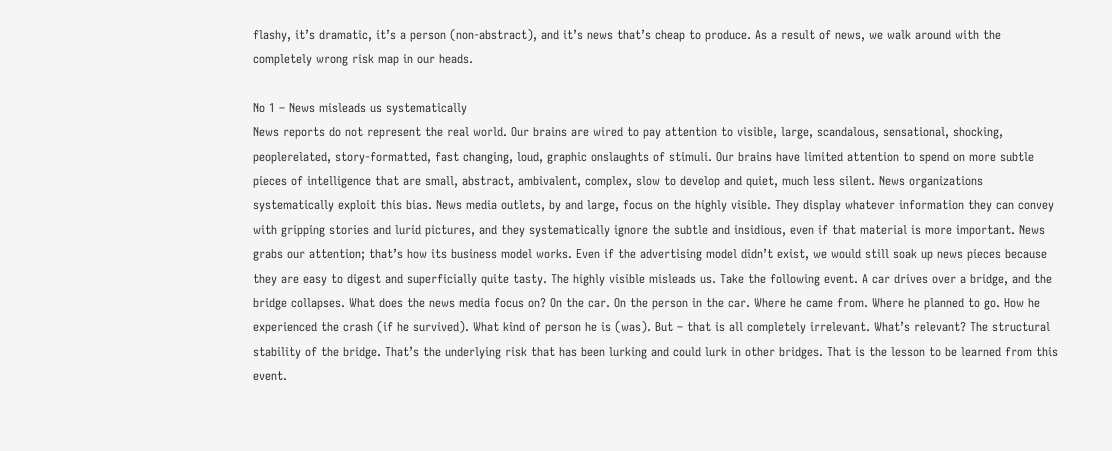flashy, it’s dramatic, it’s a person (non-abstract), and it’s news that’s cheap to produce. As a result of news, we walk around with the completely wrong risk map in our heads.

No 1 – News misleads us systematically
News reports do not represent the real world. Our brains are wired to pay attention to visible, large, scandalous, sensational, shocking, peoplerelated, story-formatted, fast changing, loud, graphic onslaughts of stimuli. Our brains have limited attention to spend on more subtle pieces of intelligence that are small, abstract, ambivalent, complex, slow to develop and quiet, much less silent. News organizations systematically exploit this bias. News media outlets, by and large, focus on the highly visible. They display whatever information they can convey with gripping stories and lurid pictures, and they systematically ignore the subtle and insidious, even if that material is more important. News grabs our attention; that’s how its business model works. Even if the advertising model didn’t exist, we would still soak up news pieces because they are easy to digest and superficially quite tasty. The highly visible misleads us. Take the following event. A car drives over a bridge, and the bridge collapses. What does the news media focus on? On the car. On the person in the car. Where he came from. Where he planned to go. How he experienced the crash (if he survived). What kind of person he is (was). But – that is all completely irrelevant. What’s relevant? The structural stability of the bridge. That’s the underlying risk that has been lurking and could lurk in other bridges. That is the lesson to be learned from this event.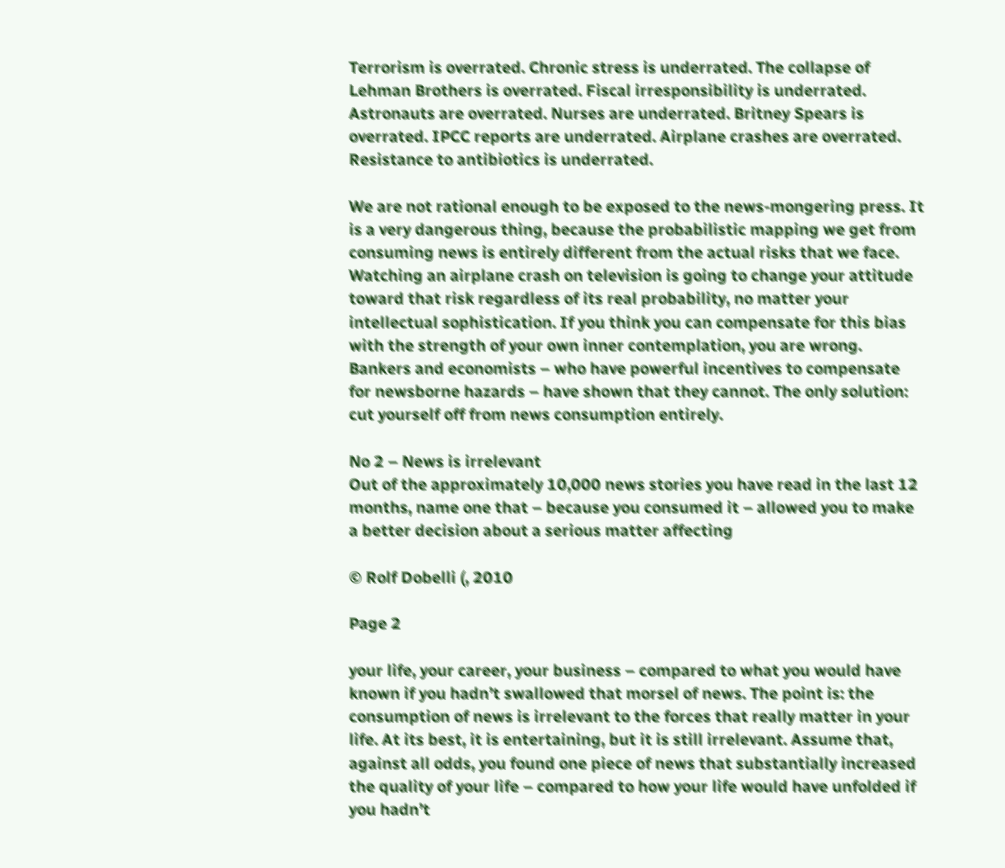Terrorism is overrated. Chronic stress is underrated. The collapse of Lehman Brothers is overrated. Fiscal irresponsibility is underrated. Astronauts are overrated. Nurses are underrated. Britney Spears is overrated. IPCC reports are underrated. Airplane crashes are overrated. Resistance to antibiotics is underrated.

We are not rational enough to be exposed to the news-mongering press. It is a very dangerous thing, because the probabilistic mapping we get from consuming news is entirely different from the actual risks that we face. Watching an airplane crash on television is going to change your attitude toward that risk regardless of its real probability, no matter your intellectual sophistication. If you think you can compensate for this bias with the strength of your own inner contemplation, you are wrong. Bankers and economists – who have powerful incentives to compensate for newsborne hazards – have shown that they cannot. The only solution: cut yourself off from news consumption entirely.

No 2 – News is irrelevant
Out of the approximately 10,000 news stories you have read in the last 12 months, name one that – because you consumed it – allowed you to make a better decision about a serious matter affecting

© Rolf Dobelli (, 2010

Page 2

your life, your career, your business – compared to what you would have known if you hadn’t swallowed that morsel of news. The point is: the consumption of news is irrelevant to the forces that really matter in your life. At its best, it is entertaining, but it is still irrelevant. Assume that, against all odds, you found one piece of news that substantially increased the quality of your life – compared to how your life would have unfolded if you hadn’t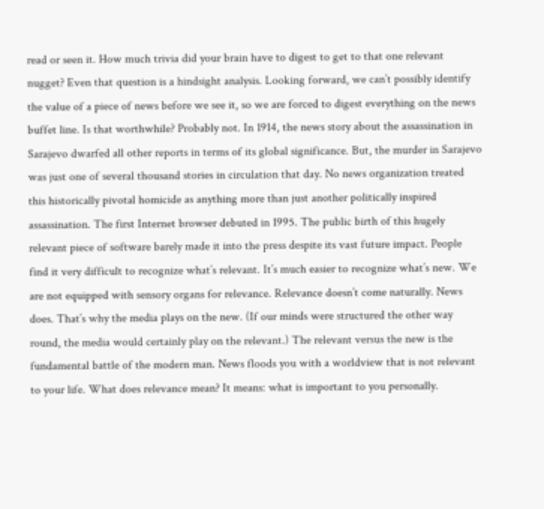read or seen it. How much trivia did your brain have to digest to get to that one relevant nugget? Even that question is a hindsight analysis. Looking forward, we can’t possibly identify the value of a piece of news before we see it, so we are forced to digest everything on the news buffet line. Is that worthwhile? Probably not. In 1914, the news story about the assassination in Sarajevo dwarfed all other reports in terms of its global significance. But, the murder in Sarajevo was just one of several thousand stories in circulation that day. No news organization treated this historically pivotal homicide as anything more than just another politically inspired assassination. The first Internet browser debuted in 1995. The public birth of this hugely relevant piece of software barely made it into the press despite its vast future impact. People find it very difficult to recognize what’s relevant. It’s much easier to recognize what’s new. We are not equipped with sensory organs for relevance. Relevance doesn’t come naturally. News does. That’s why the media plays on the new. (If our minds were structured the other way round, the media would certainly play on the relevant.) The relevant versus the new is the fundamental battle of the modern man. News floods you with a worldview that is not relevant to your life. What does relevance mean? It means: what is important to you personally.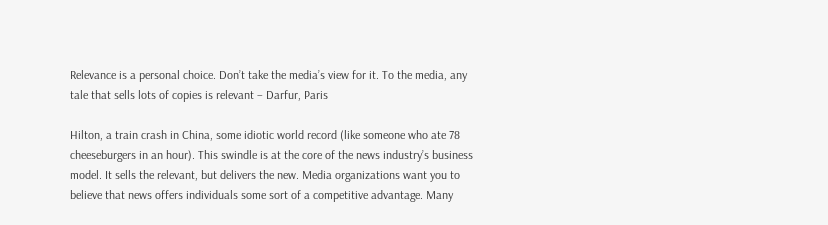Relevance is a personal choice. Don’t take the media’s view for it. To the media, any tale that sells lots of copies is relevant – Darfur, Paris

Hilton, a train crash in China, some idiotic world record (like someone who ate 78 cheeseburgers in an hour). This swindle is at the core of the news industry’s business model. It sells the relevant, but delivers the new. Media organizations want you to believe that news offers individuals some sort of a competitive advantage. Many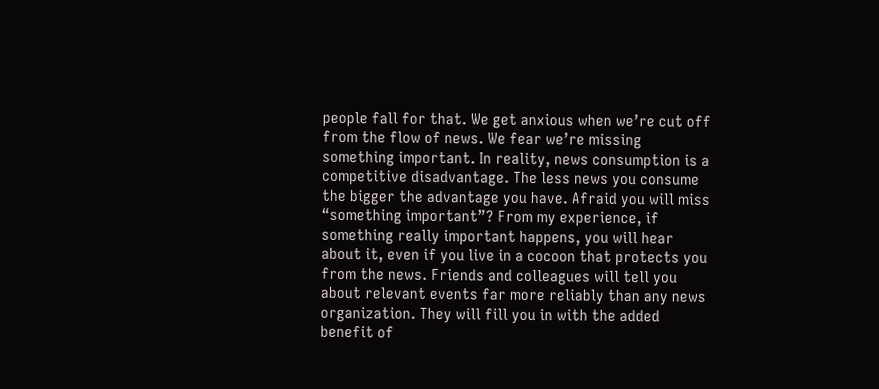people fall for that. We get anxious when we’re cut off from the flow of news. We fear we’re missing something important. In reality, news consumption is a competitive disadvantage. The less news you consume the bigger the advantage you have. Afraid you will miss “something important”? From my experience, if something really important happens, you will hear about it, even if you live in a cocoon that protects you from the news. Friends and colleagues will tell you about relevant events far more reliably than any news organization. They will fill you in with the added benefit of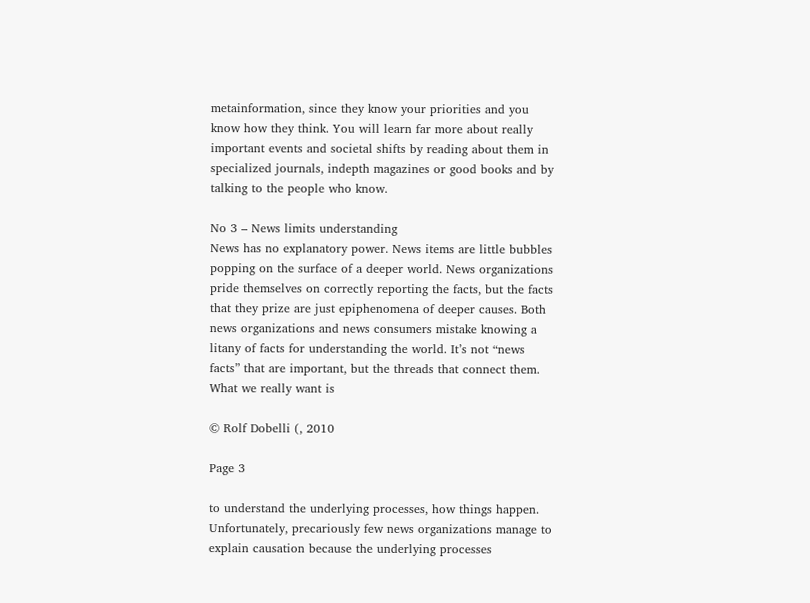metainformation, since they know your priorities and you know how they think. You will learn far more about really important events and societal shifts by reading about them in specialized journals, indepth magazines or good books and by talking to the people who know.

No 3 – News limits understanding
News has no explanatory power. News items are little bubbles popping on the surface of a deeper world. News organizations pride themselves on correctly reporting the facts, but the facts that they prize are just epiphenomena of deeper causes. Both news organizations and news consumers mistake knowing a litany of facts for understanding the world. It’s not “news facts” that are important, but the threads that connect them. What we really want is

© Rolf Dobelli (, 2010

Page 3

to understand the underlying processes, how things happen. Unfortunately, precariously few news organizations manage to explain causation because the underlying processes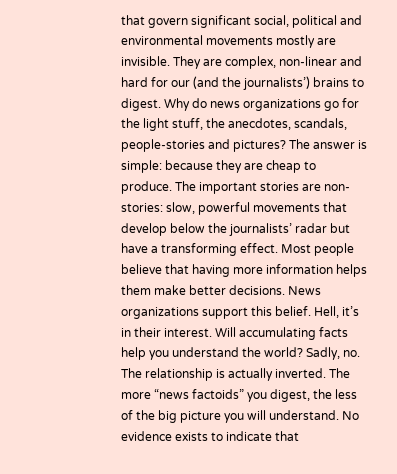that govern significant social, political and environmental movements mostly are invisible. They are complex, non-linear and hard for our (and the journalists’) brains to digest. Why do news organizations go for the light stuff, the anecdotes, scandals, people-stories and pictures? The answer is simple: because they are cheap to produce. The important stories are non-stories: slow, powerful movements that develop below the journalists’ radar but have a transforming effect. Most people believe that having more information helps them make better decisions. News organizations support this belief. Hell, it’s in their interest. Will accumulating facts help you understand the world? Sadly, no. The relationship is actually inverted. The more “news factoids” you digest, the less of the big picture you will understand. No evidence exists to indicate that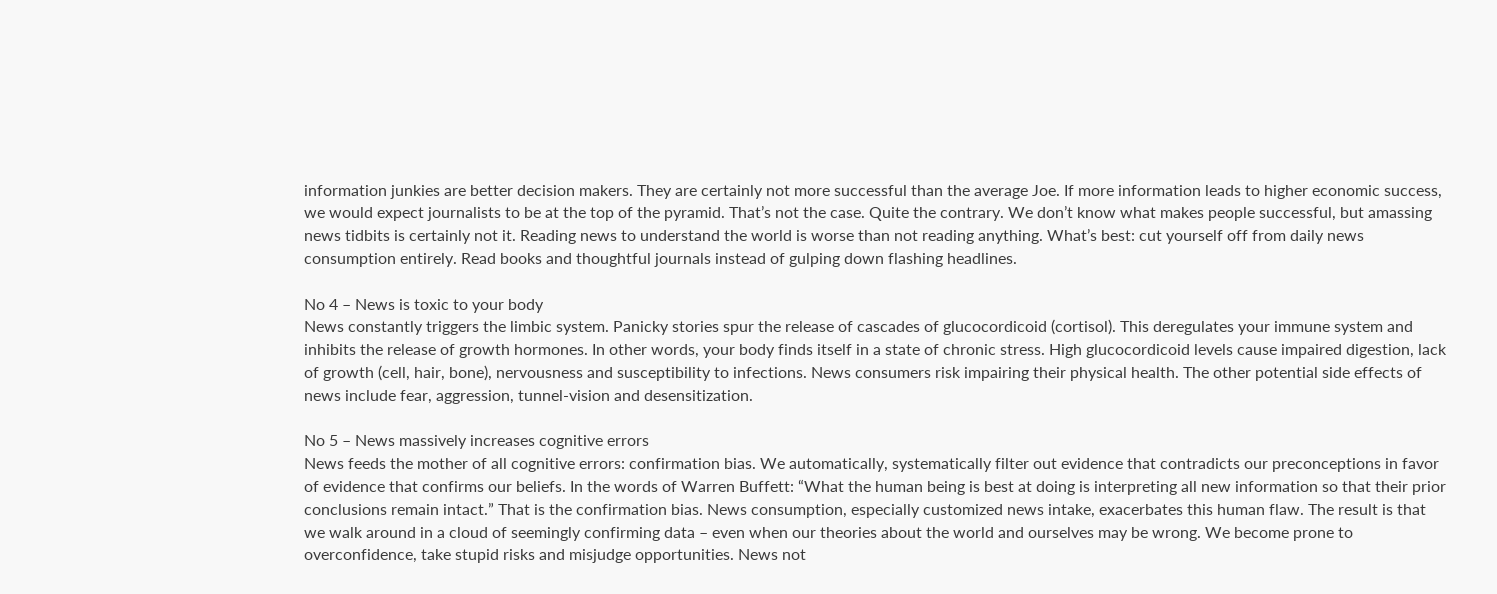information junkies are better decision makers. They are certainly not more successful than the average Joe. If more information leads to higher economic success, we would expect journalists to be at the top of the pyramid. That’s not the case. Quite the contrary. We don’t know what makes people successful, but amassing news tidbits is certainly not it. Reading news to understand the world is worse than not reading anything. What’s best: cut yourself off from daily news consumption entirely. Read books and thoughtful journals instead of gulping down flashing headlines.

No 4 – News is toxic to your body
News constantly triggers the limbic system. Panicky stories spur the release of cascades of glucocordicoid (cortisol). This deregulates your immune system and inhibits the release of growth hormones. In other words, your body finds itself in a state of chronic stress. High glucocordicoid levels cause impaired digestion, lack of growth (cell, hair, bone), nervousness and susceptibility to infections. News consumers risk impairing their physical health. The other potential side effects of news include fear, aggression, tunnel-vision and desensitization.

No 5 – News massively increases cognitive errors
News feeds the mother of all cognitive errors: confirmation bias. We automatically, systematically filter out evidence that contradicts our preconceptions in favor of evidence that confirms our beliefs. In the words of Warren Buffett: “What the human being is best at doing is interpreting all new information so that their prior conclusions remain intact.” That is the confirmation bias. News consumption, especially customized news intake, exacerbates this human flaw. The result is that we walk around in a cloud of seemingly confirming data – even when our theories about the world and ourselves may be wrong. We become prone to overconfidence, take stupid risks and misjudge opportunities. News not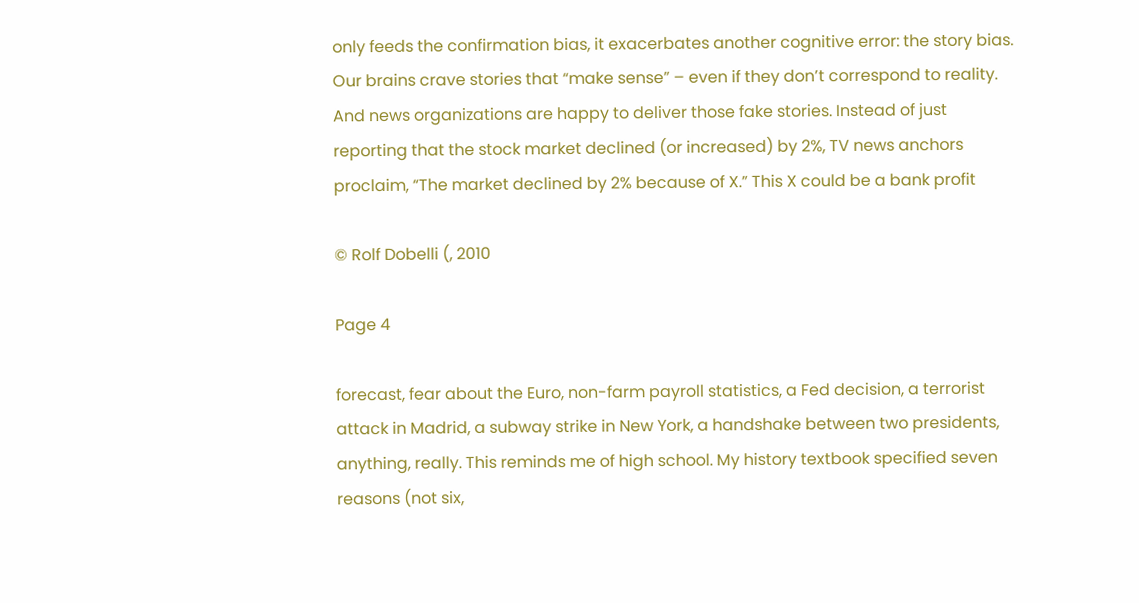only feeds the confirmation bias, it exacerbates another cognitive error: the story bias. Our brains crave stories that “make sense” – even if they don’t correspond to reality. And news organizations are happy to deliver those fake stories. Instead of just reporting that the stock market declined (or increased) by 2%, TV news anchors proclaim, “The market declined by 2% because of X.” This X could be a bank profit

© Rolf Dobelli (, 2010

Page 4

forecast, fear about the Euro, non-farm payroll statistics, a Fed decision, a terrorist attack in Madrid, a subway strike in New York, a handshake between two presidents, anything, really. This reminds me of high school. My history textbook specified seven reasons (not six,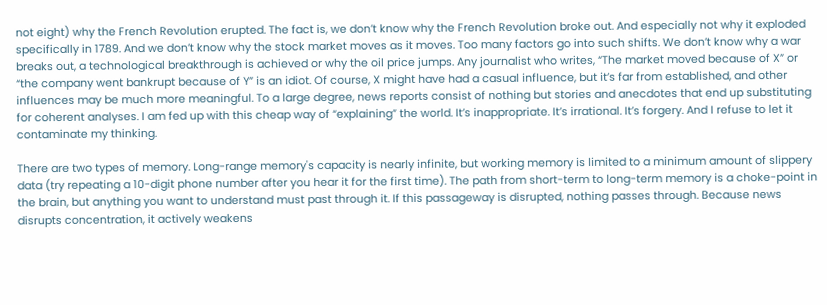not eight) why the French Revolution erupted. The fact is, we don’t know why the French Revolution broke out. And especially not why it exploded specifically in 1789. And we don’t know why the stock market moves as it moves. Too many factors go into such shifts. We don’t know why a war breaks out, a technological breakthrough is achieved or why the oil price jumps. Any journalist who writes, “The market moved because of X” or “the company went bankrupt because of Y” is an idiot. Of course, X might have had a casual influence, but it’s far from established, and other influences may be much more meaningful. To a large degree, news reports consist of nothing but stories and anecdotes that end up substituting for coherent analyses. I am fed up with this cheap way of “explaining” the world. It’s inappropriate. It’s irrational. It’s forgery. And I refuse to let it contaminate my thinking.

There are two types of memory. Long-range memory's capacity is nearly infinite, but working memory is limited to a minimum amount of slippery data (try repeating a 10-digit phone number after you hear it for the first time). The path from short-term to long-term memory is a choke-point in the brain, but anything you want to understand must past through it. If this passageway is disrupted, nothing passes through. Because news disrupts concentration, it actively weakens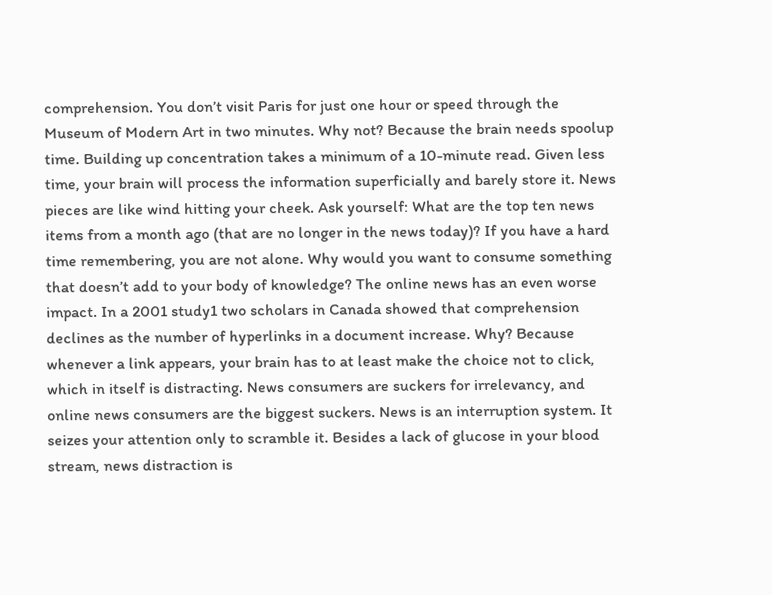comprehension. You don’t visit Paris for just one hour or speed through the Museum of Modern Art in two minutes. Why not? Because the brain needs spoolup time. Building up concentration takes a minimum of a 10-minute read. Given less time, your brain will process the information superficially and barely store it. News pieces are like wind hitting your cheek. Ask yourself: What are the top ten news items from a month ago (that are no longer in the news today)? If you have a hard time remembering, you are not alone. Why would you want to consume something that doesn’t add to your body of knowledge? The online news has an even worse impact. In a 2001 study1 two scholars in Canada showed that comprehension declines as the number of hyperlinks in a document increase. Why? Because whenever a link appears, your brain has to at least make the choice not to click, which in itself is distracting. News consumers are suckers for irrelevancy, and online news consumers are the biggest suckers. News is an interruption system. It seizes your attention only to scramble it. Besides a lack of glucose in your blood stream, news distraction is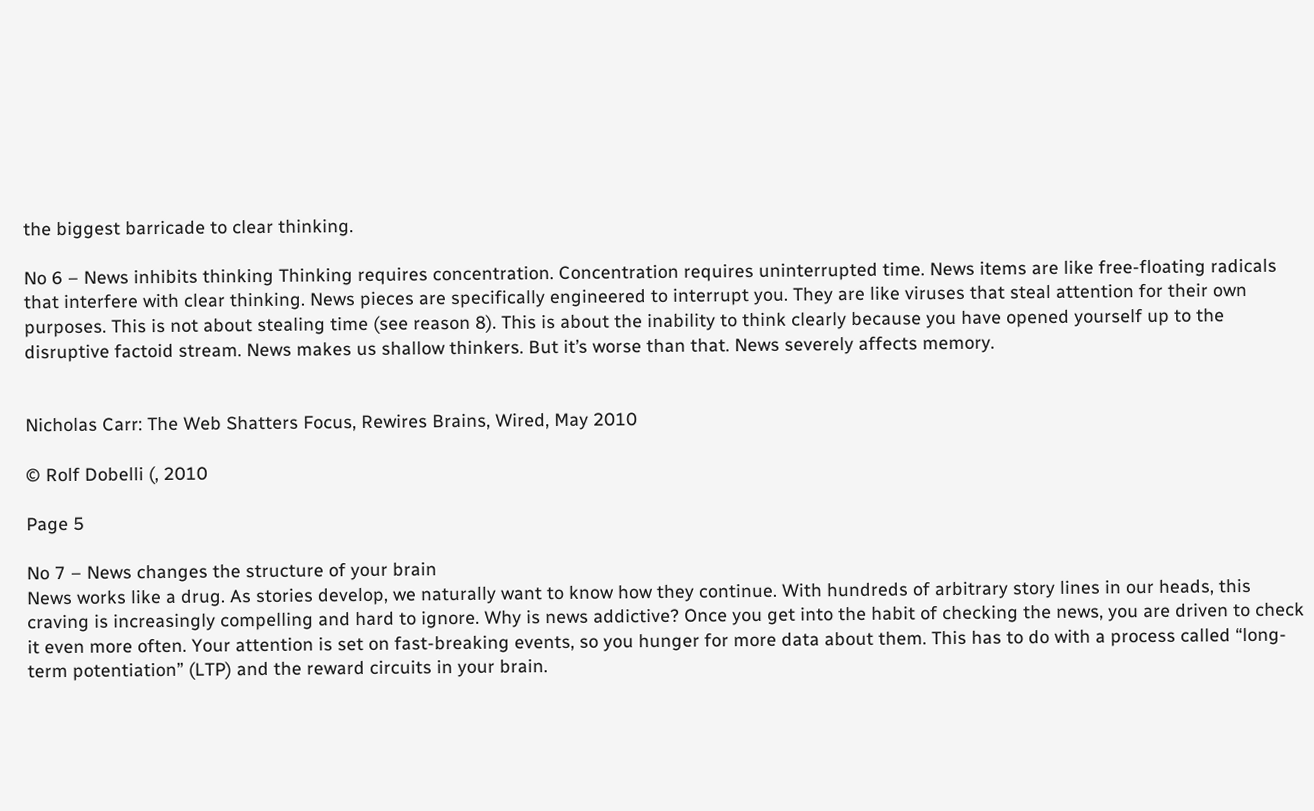the biggest barricade to clear thinking.

No 6 – News inhibits thinking Thinking requires concentration. Concentration requires uninterrupted time. News items are like free-floating radicals that interfere with clear thinking. News pieces are specifically engineered to interrupt you. They are like viruses that steal attention for their own purposes. This is not about stealing time (see reason 8). This is about the inability to think clearly because you have opened yourself up to the disruptive factoid stream. News makes us shallow thinkers. But it’s worse than that. News severely affects memory.


Nicholas Carr: The Web Shatters Focus, Rewires Brains, Wired, May 2010

© Rolf Dobelli (, 2010

Page 5

No 7 – News changes the structure of your brain
News works like a drug. As stories develop, we naturally want to know how they continue. With hundreds of arbitrary story lines in our heads, this craving is increasingly compelling and hard to ignore. Why is news addictive? Once you get into the habit of checking the news, you are driven to check it even more often. Your attention is set on fast-breaking events, so you hunger for more data about them. This has to do with a process called “long-term potentiation” (LTP) and the reward circuits in your brain.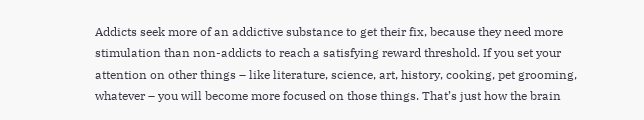Addicts seek more of an addictive substance to get their fix, because they need more stimulation than non-addicts to reach a satisfying reward threshold. If you set your attention on other things – like literature, science, art, history, cooking, pet grooming, whatever – you will become more focused on those things. That’s just how the brain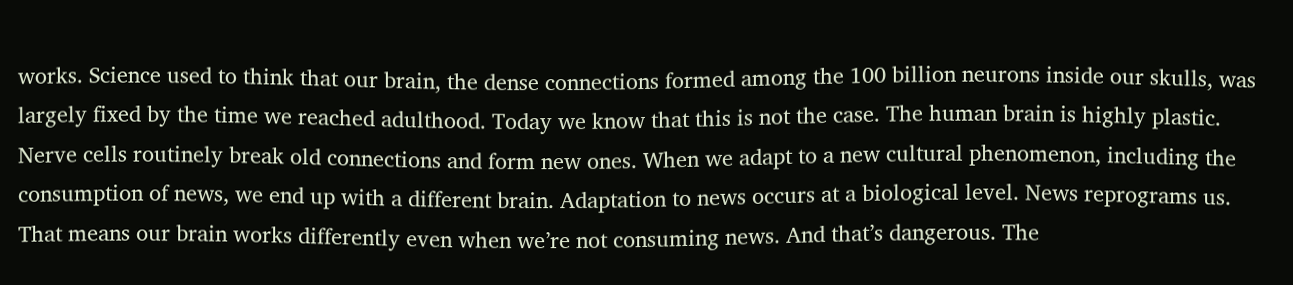works. Science used to think that our brain, the dense connections formed among the 100 billion neurons inside our skulls, was largely fixed by the time we reached adulthood. Today we know that this is not the case. The human brain is highly plastic. Nerve cells routinely break old connections and form new ones. When we adapt to a new cultural phenomenon, including the consumption of news, we end up with a different brain. Adaptation to news occurs at a biological level. News reprograms us. That means our brain works differently even when we’re not consuming news. And that’s dangerous. The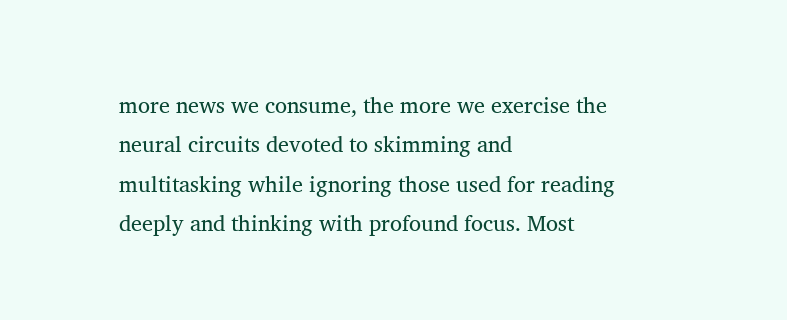more news we consume, the more we exercise the neural circuits devoted to skimming and multitasking while ignoring those used for reading deeply and thinking with profound focus. Most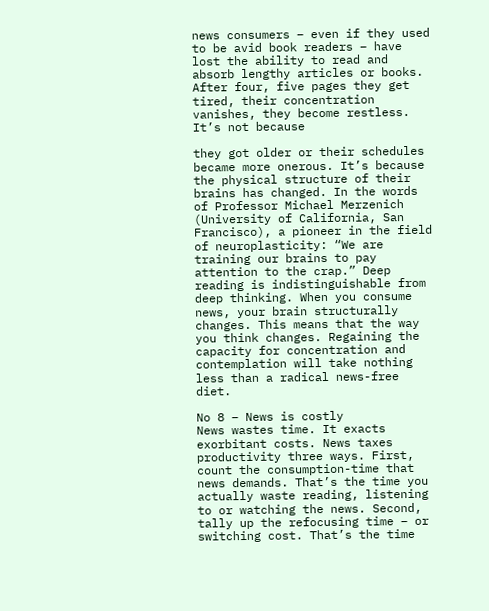news consumers – even if they used to be avid book readers – have lost the ability to read and absorb lengthy articles or books. After four, five pages they get tired, their concentration vanishes, they become restless. It’s not because

they got older or their schedules became more onerous. It’s because the physical structure of their brains has changed. In the words of Professor Michael Merzenich (University of California, San Francisco), a pioneer in the field of neuroplasticity: “We are training our brains to pay attention to the crap.” Deep reading is indistinguishable from deep thinking. When you consume news, your brain structurally changes. This means that the way you think changes. Regaining the capacity for concentration and contemplation will take nothing less than a radical news-free diet.

No 8 – News is costly
News wastes time. It exacts exorbitant costs. News taxes productivity three ways. First, count the consumption-time that news demands. That’s the time you actually waste reading, listening to or watching the news. Second, tally up the refocusing time – or switching cost. That’s the time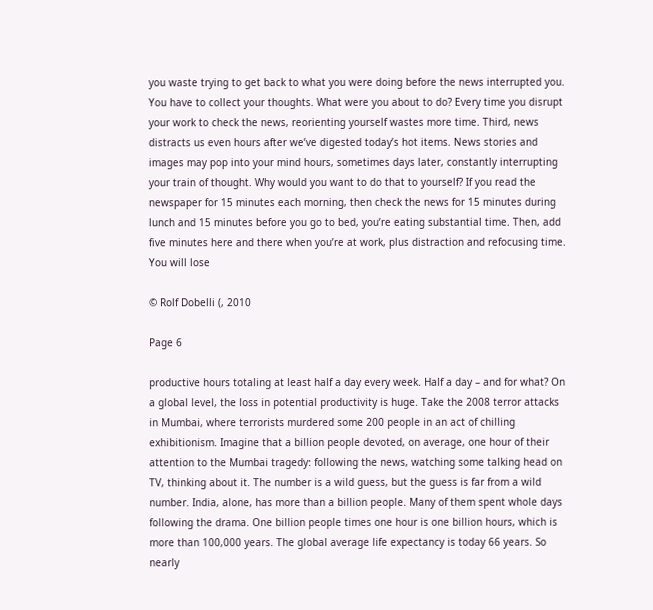you waste trying to get back to what you were doing before the news interrupted you. You have to collect your thoughts. What were you about to do? Every time you disrupt your work to check the news, reorienting yourself wastes more time. Third, news distracts us even hours after we’ve digested today’s hot items. News stories and images may pop into your mind hours, sometimes days later, constantly interrupting your train of thought. Why would you want to do that to yourself? If you read the newspaper for 15 minutes each morning, then check the news for 15 minutes during lunch and 15 minutes before you go to bed, you’re eating substantial time. Then, add five minutes here and there when you’re at work, plus distraction and refocusing time. You will lose

© Rolf Dobelli (, 2010

Page 6

productive hours totaling at least half a day every week. Half a day – and for what? On a global level, the loss in potential productivity is huge. Take the 2008 terror attacks in Mumbai, where terrorists murdered some 200 people in an act of chilling exhibitionism. Imagine that a billion people devoted, on average, one hour of their attention to the Mumbai tragedy: following the news, watching some talking head on TV, thinking about it. The number is a wild guess, but the guess is far from a wild number. India, alone, has more than a billion people. Many of them spent whole days following the drama. One billion people times one hour is one billion hours, which is more than 100,000 years. The global average life expectancy is today 66 years. So nearly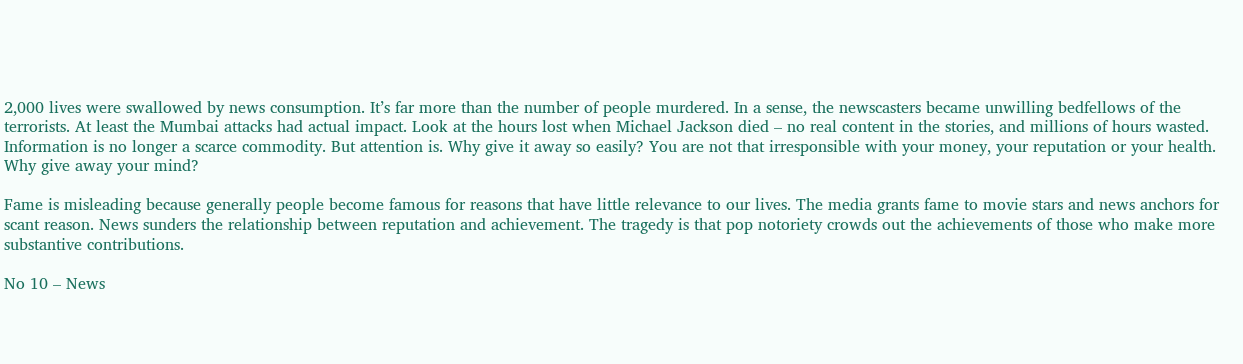2,000 lives were swallowed by news consumption. It’s far more than the number of people murdered. In a sense, the newscasters became unwilling bedfellows of the terrorists. At least the Mumbai attacks had actual impact. Look at the hours lost when Michael Jackson died – no real content in the stories, and millions of hours wasted. Information is no longer a scarce commodity. But attention is. Why give it away so easily? You are not that irresponsible with your money, your reputation or your health. Why give away your mind?

Fame is misleading because generally people become famous for reasons that have little relevance to our lives. The media grants fame to movie stars and news anchors for scant reason. News sunders the relationship between reputation and achievement. The tragedy is that pop notoriety crowds out the achievements of those who make more substantive contributions.

No 10 – News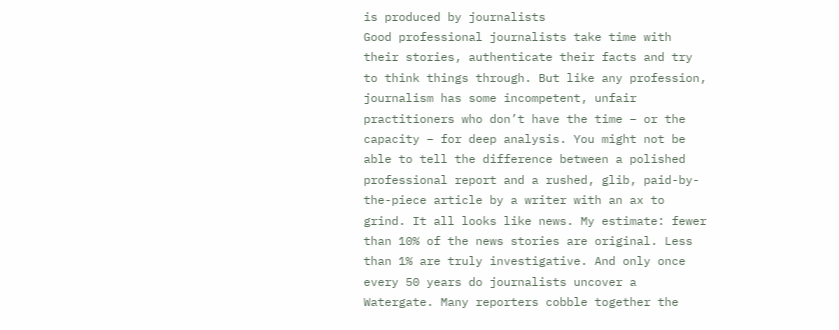is produced by journalists
Good professional journalists take time with their stories, authenticate their facts and try to think things through. But like any profession, journalism has some incompetent, unfair practitioners who don’t have the time – or the capacity – for deep analysis. You might not be able to tell the difference between a polished professional report and a rushed, glib, paid-by-the-piece article by a writer with an ax to grind. It all looks like news. My estimate: fewer than 10% of the news stories are original. Less than 1% are truly investigative. And only once every 50 years do journalists uncover a Watergate. Many reporters cobble together the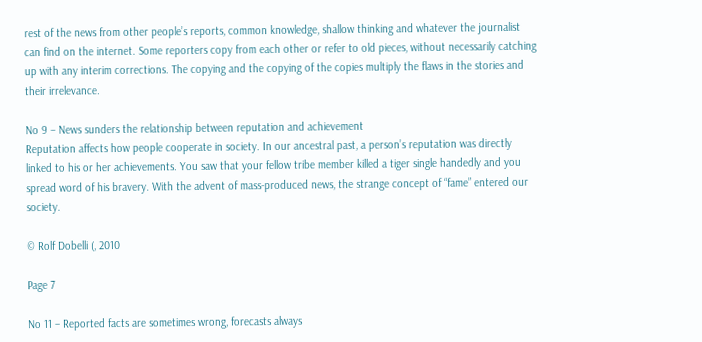rest of the news from other people’s reports, common knowledge, shallow thinking and whatever the journalist can find on the internet. Some reporters copy from each other or refer to old pieces, without necessarily catching up with any interim corrections. The copying and the copying of the copies multiply the flaws in the stories and their irrelevance.

No 9 – News sunders the relationship between reputation and achievement
Reputation affects how people cooperate in society. In our ancestral past, a person’s reputation was directly linked to his or her achievements. You saw that your fellow tribe member killed a tiger single handedly and you spread word of his bravery. With the advent of mass-produced news, the strange concept of “fame” entered our society.

© Rolf Dobelli (, 2010

Page 7

No 11 – Reported facts are sometimes wrong, forecasts always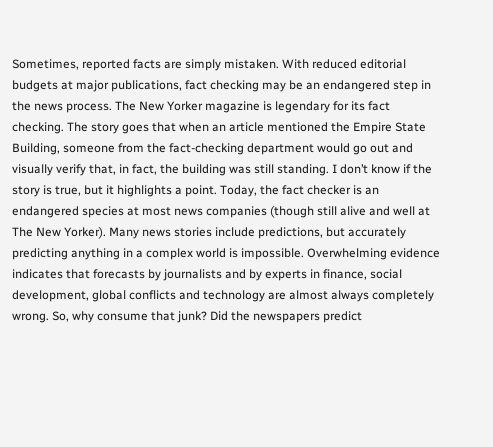Sometimes, reported facts are simply mistaken. With reduced editorial budgets at major publications, fact checking may be an endangered step in the news process. The New Yorker magazine is legendary for its fact checking. The story goes that when an article mentioned the Empire State Building, someone from the fact-checking department would go out and visually verify that, in fact, the building was still standing. I don’t know if the story is true, but it highlights a point. Today, the fact checker is an endangered species at most news companies (though still alive and well at The New Yorker). Many news stories include predictions, but accurately predicting anything in a complex world is impossible. Overwhelming evidence indicates that forecasts by journalists and by experts in finance, social development, global conflicts and technology are almost always completely wrong. So, why consume that junk? Did the newspapers predict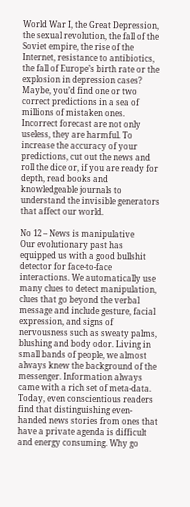World War I, the Great Depression, the sexual revolution, the fall of the Soviet empire, the rise of the Internet, resistance to antibiotics, the fall of Europe’s birth rate or the explosion in depression cases? Maybe, you’d find one or two correct predictions in a sea of millions of mistaken ones. Incorrect forecast are not only useless, they are harmful. To increase the accuracy of your predictions, cut out the news and roll the dice or, if you are ready for depth, read books and knowledgeable journals to understand the invisible generators that affect our world.

No 12 – News is manipulative
Our evolutionary past has equipped us with a good bullshit detector for face-to-face interactions. We automatically use many clues to detect manipulation, clues that go beyond the verbal message and include gesture, facial expression, and signs of nervousness such as sweaty palms, blushing and body odor. Living in small bands of people, we almost always knew the background of the messenger. Information always came with a rich set of meta-data. Today, even conscientious readers find that distinguishing even-handed news stories from ones that have a private agenda is difficult and energy consuming. Why go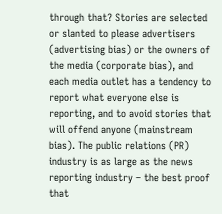through that? Stories are selected or slanted to please advertisers (advertising bias) or the owners of the media (corporate bias), and each media outlet has a tendency to report what everyone else is reporting, and to avoid stories that will offend anyone (mainstream bias). The public relations (PR) industry is as large as the news reporting industry – the best proof that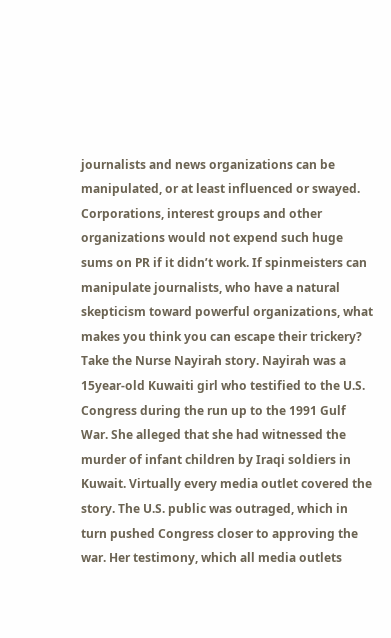journalists and news organizations can be manipulated, or at least influenced or swayed. Corporations, interest groups and other organizations would not expend such huge sums on PR if it didn’t work. If spinmeisters can manipulate journalists, who have a natural skepticism toward powerful organizations, what makes you think you can escape their trickery? Take the Nurse Nayirah story. Nayirah was a 15year-old Kuwaiti girl who testified to the U.S. Congress during the run up to the 1991 Gulf War. She alleged that she had witnessed the murder of infant children by Iraqi soldiers in Kuwait. Virtually every media outlet covered the story. The U.S. public was outraged, which in turn pushed Congress closer to approving the war. Her testimony, which all media outlets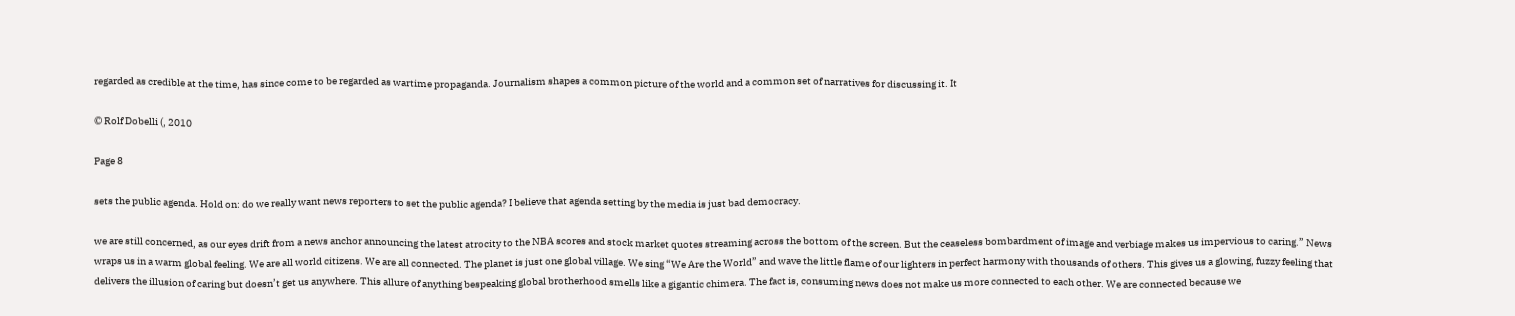regarded as credible at the time, has since come to be regarded as wartime propaganda. Journalism shapes a common picture of the world and a common set of narratives for discussing it. It

© Rolf Dobelli (, 2010

Page 8

sets the public agenda. Hold on: do we really want news reporters to set the public agenda? I believe that agenda setting by the media is just bad democracy.

we are still concerned, as our eyes drift from a news anchor announcing the latest atrocity to the NBA scores and stock market quotes streaming across the bottom of the screen. But the ceaseless bombardment of image and verbiage makes us impervious to caring.” News wraps us in a warm global feeling. We are all world citizens. We are all connected. The planet is just one global village. We sing “We Are the World” and wave the little flame of our lighters in perfect harmony with thousands of others. This gives us a glowing, fuzzy feeling that delivers the illusion of caring but doesn’t get us anywhere. This allure of anything bespeaking global brotherhood smells like a gigantic chimera. The fact is, consuming news does not make us more connected to each other. We are connected because we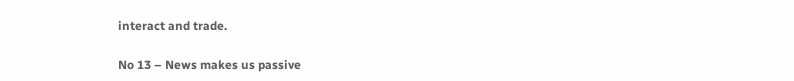interact and trade.

No 13 – News makes us passive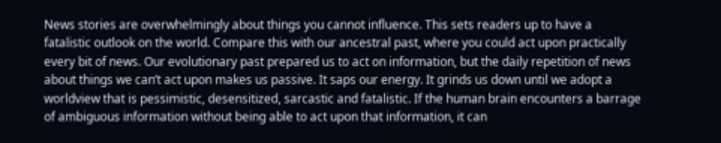News stories are overwhelmingly about things you cannot influence. This sets readers up to have a fatalistic outlook on the world. Compare this with our ancestral past, where you could act upon practically every bit of news. Our evolutionary past prepared us to act on information, but the daily repetition of news about things we can’t act upon makes us passive. It saps our energy. It grinds us down until we adopt a worldview that is pessimistic, desensitized, sarcastic and fatalistic. If the human brain encounters a barrage of ambiguous information without being able to act upon that information, it can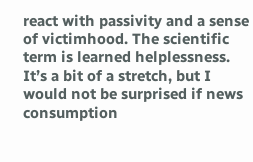react with passivity and a sense of victimhood. The scientific term is learned helplessness. It’s a bit of a stretch, but I would not be surprised if news consumption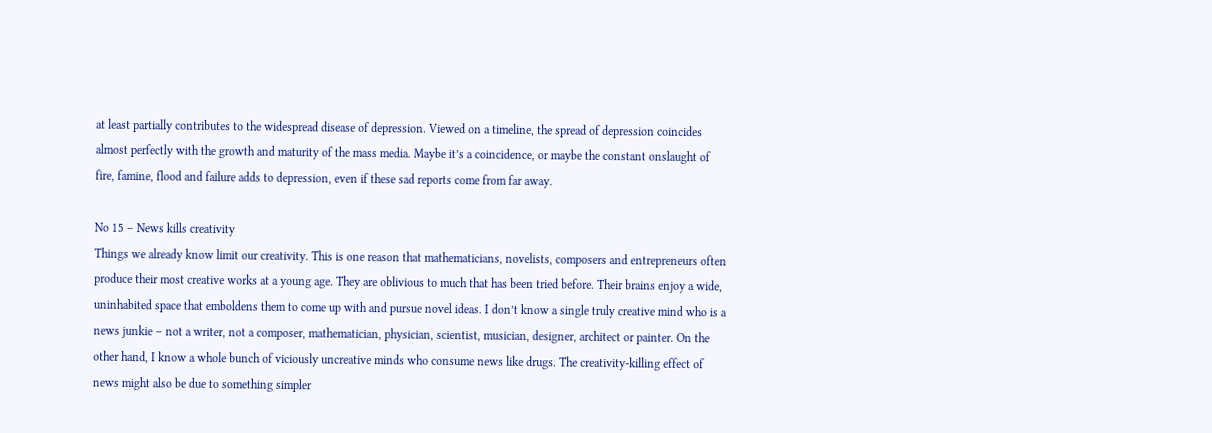at least partially contributes to the widespread disease of depression. Viewed on a timeline, the spread of depression coincides almost perfectly with the growth and maturity of the mass media. Maybe it’s a coincidence, or maybe the constant onslaught of fire, famine, flood and failure adds to depression, even if these sad reports come from far away.

No 15 – News kills creativity
Things we already know limit our creativity. This is one reason that mathematicians, novelists, composers and entrepreneurs often produce their most creative works at a young age. They are oblivious to much that has been tried before. Their brains enjoy a wide, uninhabited space that emboldens them to come up with and pursue novel ideas. I don’t know a single truly creative mind who is a news junkie – not a writer, not a composer, mathematician, physician, scientist, musician, designer, architect or painter. On the other hand, I know a whole bunch of viciously uncreative minds who consume news like drugs. The creativity-killing effect of news might also be due to something simpler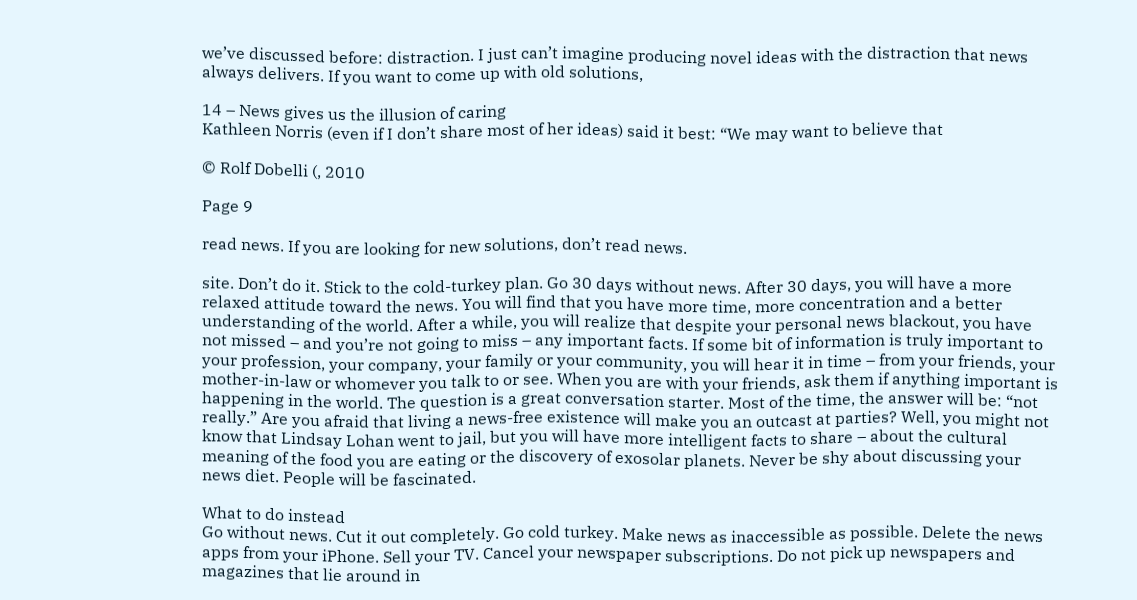we’ve discussed before: distraction. I just can’t imagine producing novel ideas with the distraction that news always delivers. If you want to come up with old solutions,

14 – News gives us the illusion of caring
Kathleen Norris (even if I don’t share most of her ideas) said it best: “We may want to believe that

© Rolf Dobelli (, 2010

Page 9

read news. If you are looking for new solutions, don’t read news.

site. Don’t do it. Stick to the cold-turkey plan. Go 30 days without news. After 30 days, you will have a more relaxed attitude toward the news. You will find that you have more time, more concentration and a better understanding of the world. After a while, you will realize that despite your personal news blackout, you have not missed – and you’re not going to miss – any important facts. If some bit of information is truly important to your profession, your company, your family or your community, you will hear it in time – from your friends, your mother-in-law or whomever you talk to or see. When you are with your friends, ask them if anything important is happening in the world. The question is a great conversation starter. Most of the time, the answer will be: “not really.” Are you afraid that living a news-free existence will make you an outcast at parties? Well, you might not know that Lindsay Lohan went to jail, but you will have more intelligent facts to share – about the cultural meaning of the food you are eating or the discovery of exosolar planets. Never be shy about discussing your news diet. People will be fascinated.

What to do instead
Go without news. Cut it out completely. Go cold turkey. Make news as inaccessible as possible. Delete the news apps from your iPhone. Sell your TV. Cancel your newspaper subscriptions. Do not pick up newspapers and magazines that lie around in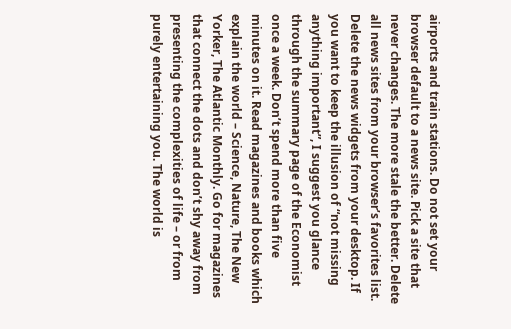airports and train stations. Do not set your browser default to a news site. Pick a site that never changes. The more stale the better. Delete all news sites from your browser’s favorites list. Delete the news widgets from your desktop. If you want to keep the illusion of “not missing anything important”, I suggest you glance through the summary page of the Economist once a week. Don’t spend more than five minutes on it. Read magazines and books which explain the world – Science, Nature, The New Yorker, The Atlantic Monthly. Go for magazines that connect the dots and don’t shy away from presenting the complexities of life – or from purely entertaining you. The world is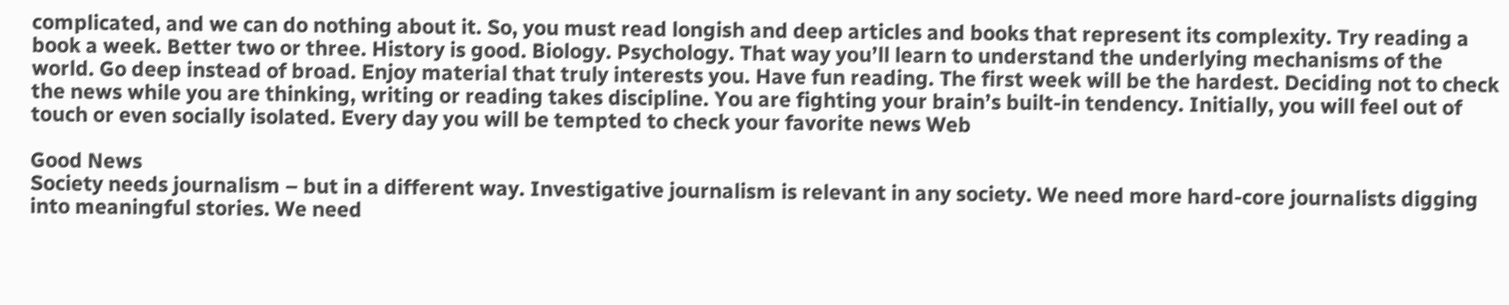complicated, and we can do nothing about it. So, you must read longish and deep articles and books that represent its complexity. Try reading a book a week. Better two or three. History is good. Biology. Psychology. That way you’ll learn to understand the underlying mechanisms of the world. Go deep instead of broad. Enjoy material that truly interests you. Have fun reading. The first week will be the hardest. Deciding not to check the news while you are thinking, writing or reading takes discipline. You are fighting your brain’s built-in tendency. Initially, you will feel out of touch or even socially isolated. Every day you will be tempted to check your favorite news Web

Good News
Society needs journalism – but in a different way. Investigative journalism is relevant in any society. We need more hard-core journalists digging into meaningful stories. We need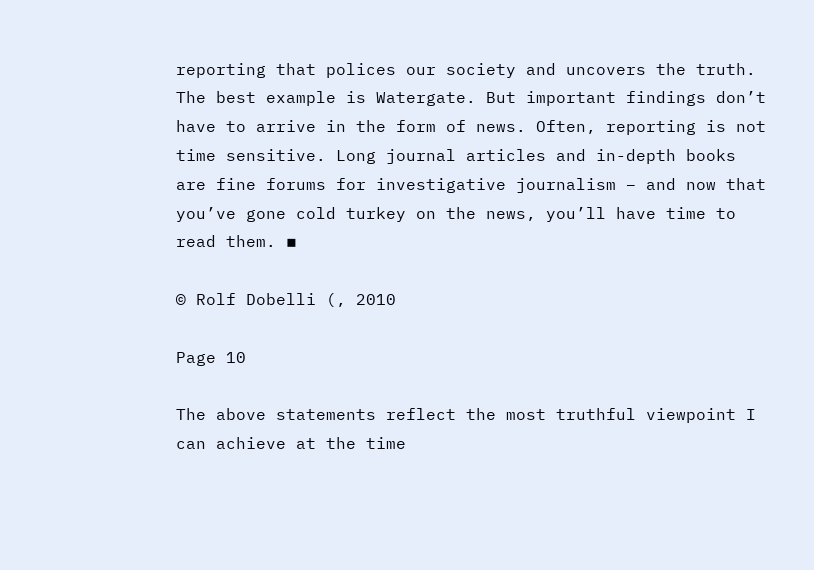reporting that polices our society and uncovers the truth. The best example is Watergate. But important findings don’t have to arrive in the form of news. Often, reporting is not time sensitive. Long journal articles and in-depth books are fine forums for investigative journalism – and now that you’ve gone cold turkey on the news, you’ll have time to read them. ▪

© Rolf Dobelli (, 2010

Page 10

The above statements reflect the most truthful viewpoint I can achieve at the time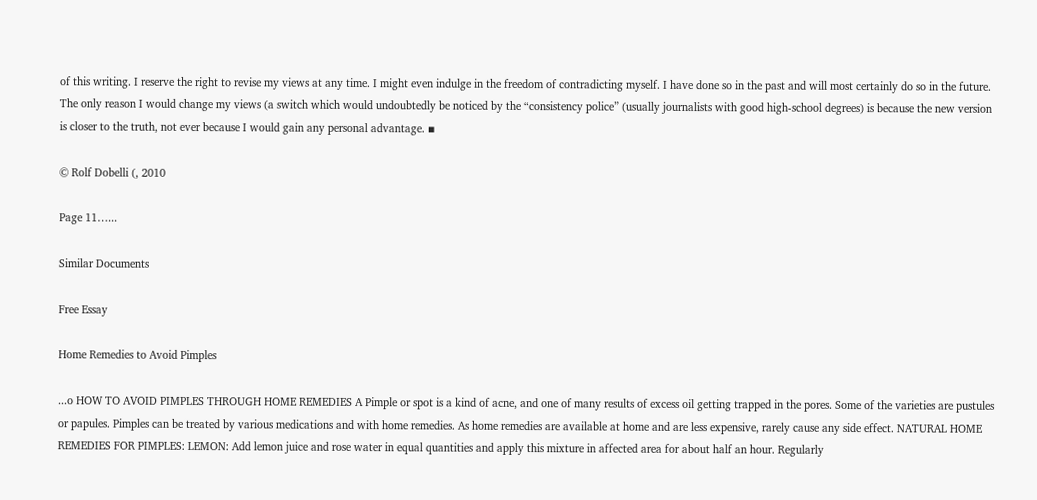of this writing. I reserve the right to revise my views at any time. I might even indulge in the freedom of contradicting myself. I have done so in the past and will most certainly do so in the future. The only reason I would change my views (a switch which would undoubtedly be noticed by the “consistency police” (usually journalists with good high-school degrees) is because the new version is closer to the truth, not ever because I would gain any personal advantage. ▪

© Rolf Dobelli (, 2010

Page 11…...

Similar Documents

Free Essay

Home Remedies to Avoid Pimples

...o HOW TO AVOID PIMPLES THROUGH HOME REMEDIES A Pimple or spot is a kind of acne, and one of many results of excess oil getting trapped in the pores. Some of the varieties are pustules or papules. Pimples can be treated by various medications and with home remedies. As home remedies are available at home and are less expensive, rarely cause any side effect. NATURAL HOME REMEDIES FOR PIMPLES: LEMON: Add lemon juice and rose water in equal quantities and apply this mixture in affected area for about half an hour. Regularly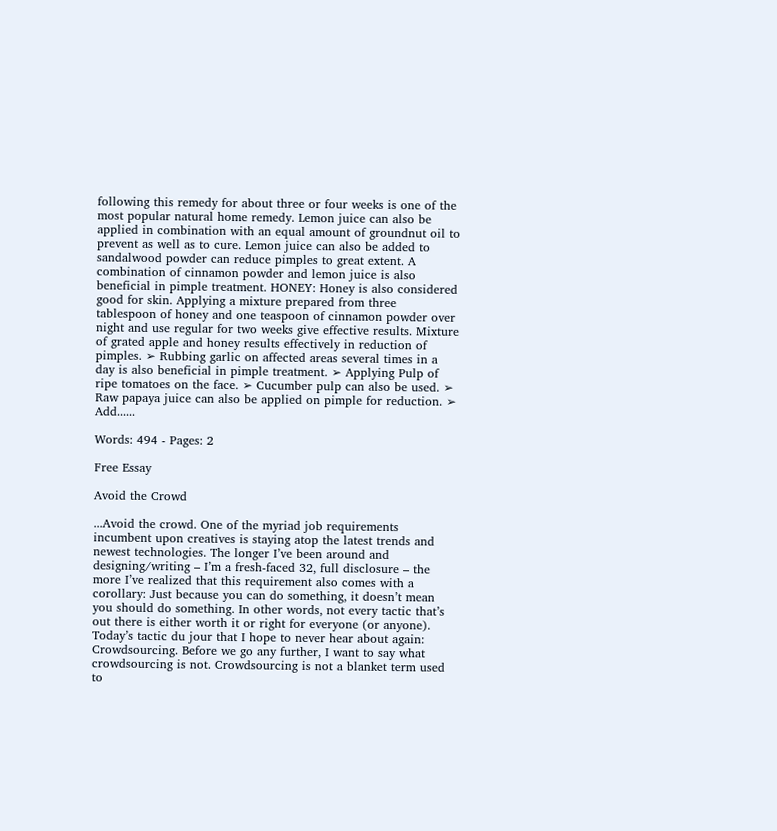following this remedy for about three or four weeks is one of the most popular natural home remedy. Lemon juice can also be applied in combination with an equal amount of groundnut oil to prevent as well as to cure. Lemon juice can also be added to sandalwood powder can reduce pimples to great extent. A combination of cinnamon powder and lemon juice is also beneficial in pimple treatment. HONEY: Honey is also considered good for skin. Applying a mixture prepared from three tablespoon of honey and one teaspoon of cinnamon powder over night and use regular for two weeks give effective results. Mixture of grated apple and honey results effectively in reduction of pimples. ➢ Rubbing garlic on affected areas several times in a day is also beneficial in pimple treatment. ➢ Applying Pulp of ripe tomatoes on the face. ➢ Cucumber pulp can also be used. ➢ Raw papaya juice can also be applied on pimple for reduction. ➢ Add......

Words: 494 - Pages: 2

Free Essay

Avoid the Crowd

...Avoid the crowd. One of the myriad job requirements incumbent upon creatives is staying atop the latest trends and newest technologies. The longer I’ve been around and designing/writing – I’m a fresh-faced 32, full disclosure – the more I’ve realized that this requirement also comes with a corollary: Just because you can do something, it doesn’t mean you should do something. In other words, not every tactic that’s out there is either worth it or right for everyone (or anyone). Today’s tactic du jour that I hope to never hear about again: Crowdsourcing. Before we go any further, I want to say what crowdsourcing is not. Crowdsourcing is not a blanket term used to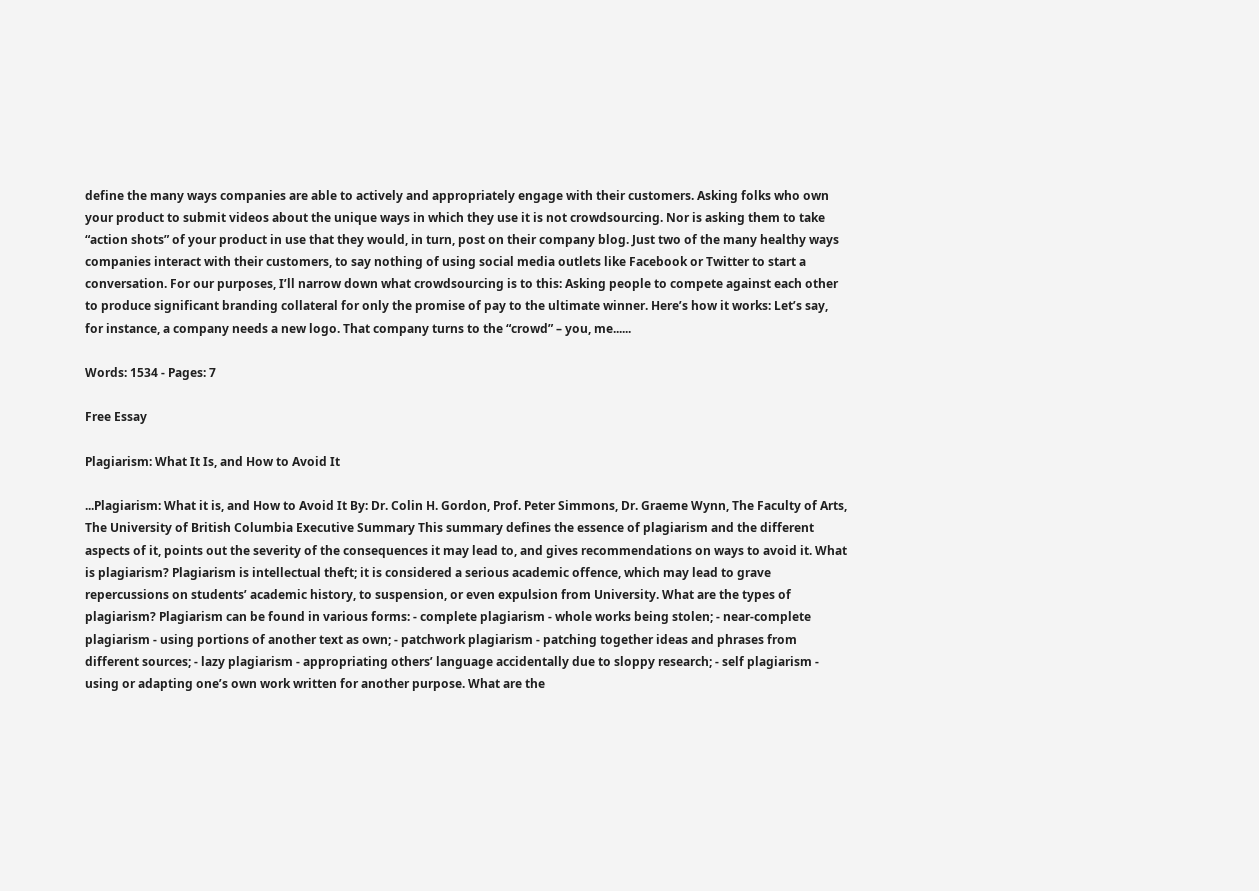define the many ways companies are able to actively and appropriately engage with their customers. Asking folks who own your product to submit videos about the unique ways in which they use it is not crowdsourcing. Nor is asking them to take “action shots” of your product in use that they would, in turn, post on their company blog. Just two of the many healthy ways companies interact with their customers, to say nothing of using social media outlets like Facebook or Twitter to start a conversation. For our purposes, I’ll narrow down what crowdsourcing is to this: Asking people to compete against each other to produce significant branding collateral for only the promise of pay to the ultimate winner. Here’s how it works: Let’s say, for instance, a company needs a new logo. That company turns to the “crowd” – you, me......

Words: 1534 - Pages: 7

Free Essay

Plagiarism: What It Is, and How to Avoid It

...Plagiarism: What it is, and How to Avoid It By: Dr. Colin H. Gordon, Prof. Peter Simmons, Dr. Graeme Wynn, The Faculty of Arts, The University of British Columbia Executive Summary This summary defines the essence of plagiarism and the different aspects of it, points out the severity of the consequences it may lead to, and gives recommendations on ways to avoid it. What is plagiarism? Plagiarism is intellectual theft; it is considered a serious academic offence, which may lead to grave repercussions on students’ academic history, to suspension, or even expulsion from University. What are the types of plagiarism? Plagiarism can be found in various forms: - complete plagiarism - whole works being stolen; - near-complete plagiarism - using portions of another text as own; - patchwork plagiarism - patching together ideas and phrases from different sources; - lazy plagiarism - appropriating others’ language accidentally due to sloppy research; - self plagiarism - using or adapting one’s own work written for another purpose. What are the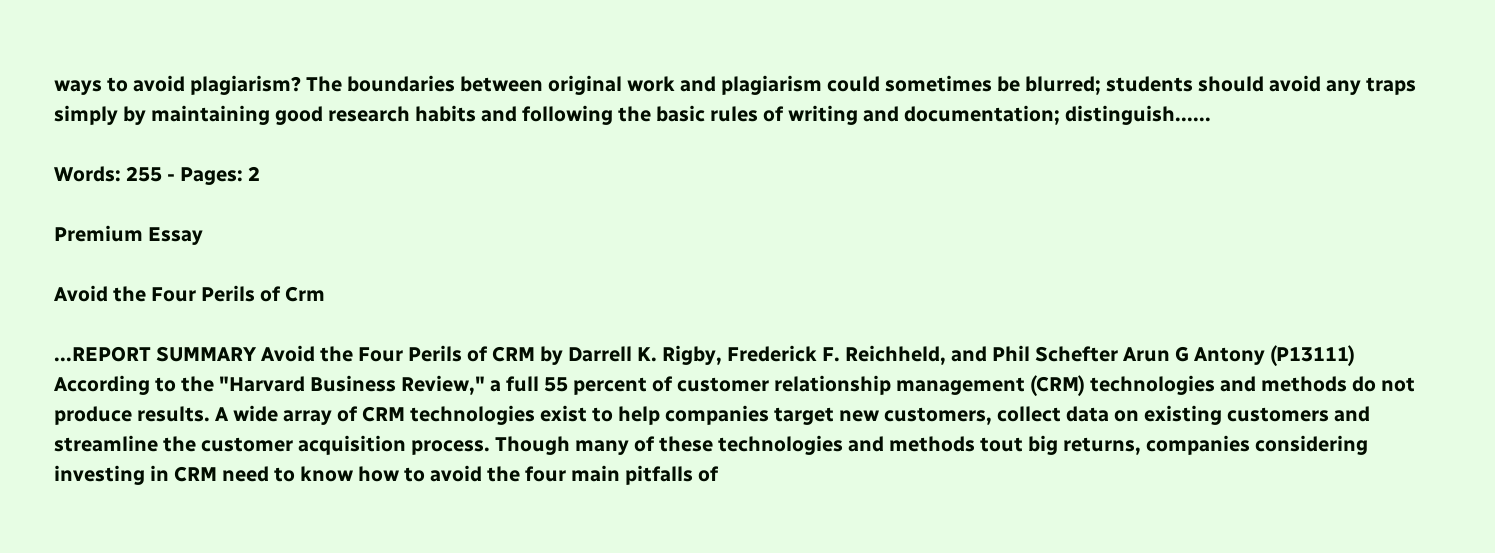ways to avoid plagiarism? The boundaries between original work and plagiarism could sometimes be blurred; students should avoid any traps simply by maintaining good research habits and following the basic rules of writing and documentation; distinguish......

Words: 255 - Pages: 2

Premium Essay

Avoid the Four Perils of Crm

...REPORT SUMMARY Avoid the Four Perils of CRM by Darrell K. Rigby, Frederick F. Reichheld, and Phil Schefter Arun G Antony (P13111) According to the "Harvard Business Review," a full 55 percent of customer relationship management (CRM) technologies and methods do not produce results. A wide array of CRM technologies exist to help companies target new customers, collect data on existing customers and streamline the customer acquisition process. Though many of these technologies and methods tout big returns, companies considering investing in CRM need to know how to avoid the four main pitfalls of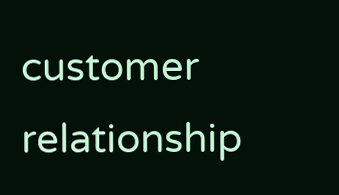customer relationship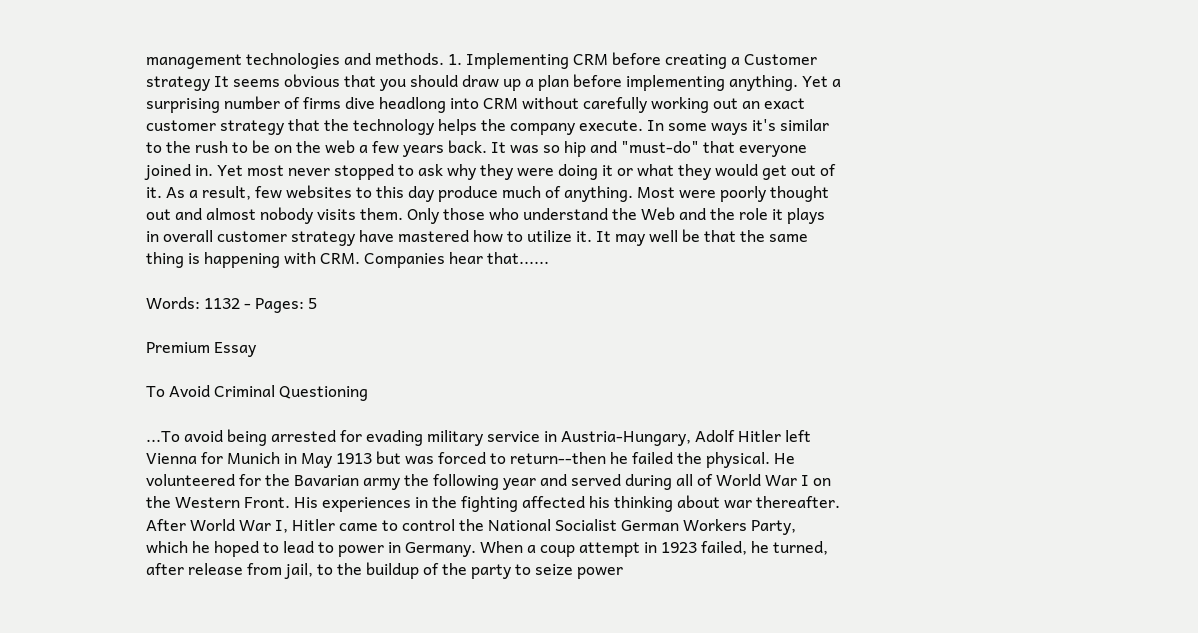management technologies and methods. 1. Implementing CRM before creating a Customer strategy It seems obvious that you should draw up a plan before implementing anything. Yet a surprising number of firms dive headlong into CRM without carefully working out an exact customer strategy that the technology helps the company execute. In some ways it's similar to the rush to be on the web a few years back. It was so hip and "must-do" that everyone joined in. Yet most never stopped to ask why they were doing it or what they would get out of it. As a result, few websites to this day produce much of anything. Most were poorly thought out and almost nobody visits them. Only those who understand the Web and the role it plays in overall customer strategy have mastered how to utilize it. It may well be that the same thing is happening with CRM. Companies hear that......

Words: 1132 - Pages: 5

Premium Essay

To Avoid Criminal Questioning

...To avoid being arrested for evading military service in Austria-Hungary, Adolf Hitler left Vienna for Munich in May 1913 but was forced to return--then he failed the physical. He volunteered for the Bavarian army the following year and served during all of World War I on the Western Front. His experiences in the fighting affected his thinking about war thereafter. After World War I, Hitler came to control the National Socialist German Workers Party, which he hoped to lead to power in Germany. When a coup attempt in 1923 failed, he turned, after release from jail, to the buildup of the party to seize power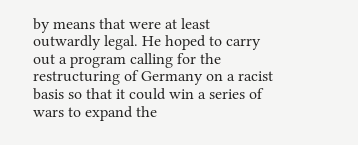by means that were at least outwardly legal. He hoped to carry out a program calling for the restructuring of Germany on a racist basis so that it could win a series of wars to expand the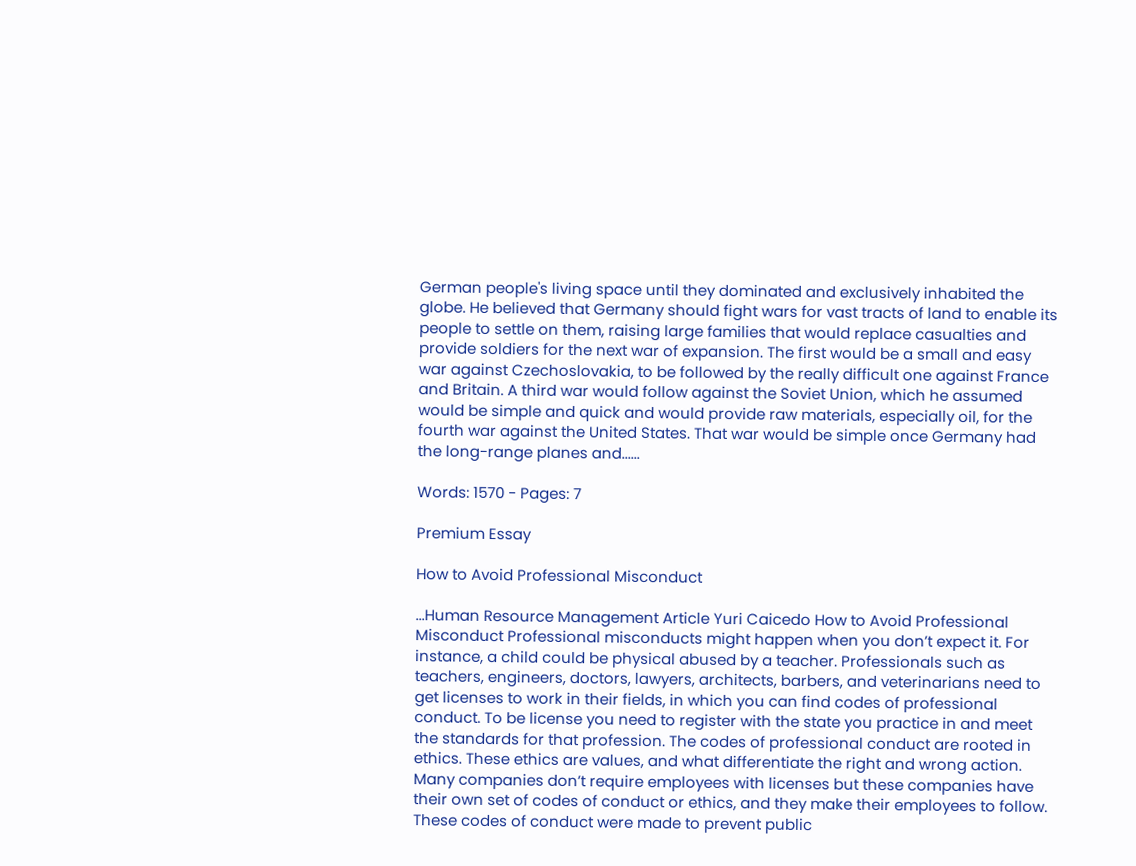German people's living space until they dominated and exclusively inhabited the globe. He believed that Germany should fight wars for vast tracts of land to enable its people to settle on them, raising large families that would replace casualties and provide soldiers for the next war of expansion. The first would be a small and easy war against Czechoslovakia, to be followed by the really difficult one against France and Britain. A third war would follow against the Soviet Union, which he assumed would be simple and quick and would provide raw materials, especially oil, for the fourth war against the United States. That war would be simple once Germany had the long-range planes and......

Words: 1570 - Pages: 7

Premium Essay

How to Avoid Professional Misconduct

...Human Resource Management Article Yuri Caicedo How to Avoid Professional Misconduct Professional misconducts might happen when you don’t expect it. For instance, a child could be physical abused by a teacher. Professionals such as teachers, engineers, doctors, lawyers, architects, barbers, and veterinarians need to get licenses to work in their fields, in which you can find codes of professional conduct. To be license you need to register with the state you practice in and meet the standards for that profession. The codes of professional conduct are rooted in ethics. These ethics are values, and what differentiate the right and wrong action. Many companies don’t require employees with licenses but these companies have their own set of codes of conduct or ethics, and they make their employees to follow. These codes of conduct were made to prevent public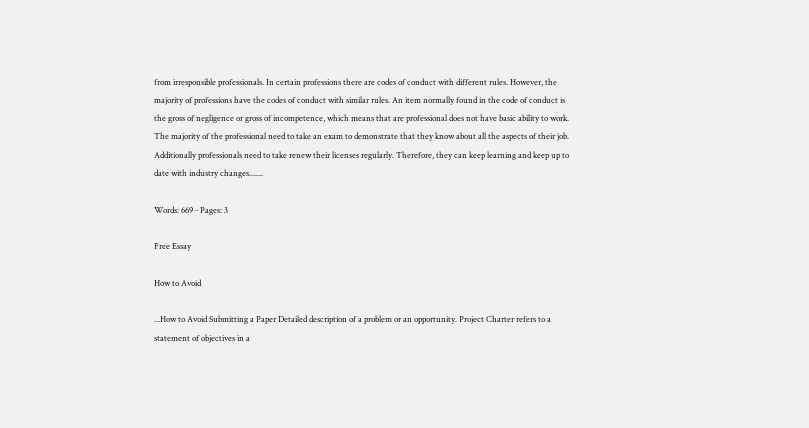from irresponsible professionals. In certain professions there are codes of conduct with different rules. However, the majority of professions have the codes of conduct with similar rules. An item normally found in the code of conduct is the gross of negligence or gross of incompetence, which means that are professional does not have basic ability to work. The majority of the professional need to take an exam to demonstrate that they know about all the aspects of their job. Additionally professionals need to take renew their licenses regularly. Therefore, they can keep learning and keep up to date with industry changes.......

Words: 669 - Pages: 3

Free Essay

How to Avoid

...How to Avoid Submitting a Paper Detailed description of a problem or an opportunity. Project Charter refers to a statement of objectives in a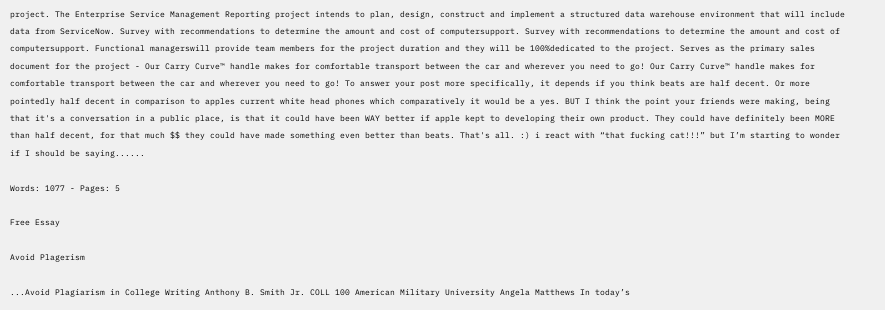project. The Enterprise Service Management Reporting project intends to plan, design, construct and implement a structured data warehouse environment that will include data from ServiceNow. Survey with recommendations to determine the amount and cost of computersupport. Survey with recommendations to determine the amount and cost of computersupport. Functional managerswill provide team members for the project duration and they will be 100%dedicated to the project. Serves as the primary sales document for the project - Our Carry Curve™ handle makes for comfortable transport between the car and wherever you need to go! Our Carry Curve™ handle makes for comfortable transport between the car and wherever you need to go! To answer your post more specifically, it depends if you think beats are half decent. Or more pointedly half decent in comparison to apples current white head phones which comparatively it would be a yes. BUT I think the point your friends were making, being that it's a conversation in a public place, is that it could have been WAY better if apple kept to developing their own product. They could have definitely been MORE than half decent, for that much $$ they could have made something even better than beats. That's all. :) i react with “that fucking cat!!!” but I’m starting to wonder if I should be saying......

Words: 1077 - Pages: 5

Free Essay

Avoid Plagerism

...Avoid Plagiarism in College Writing Anthony B. Smith Jr. COLL 100 American Military University Angela Matthews In today’s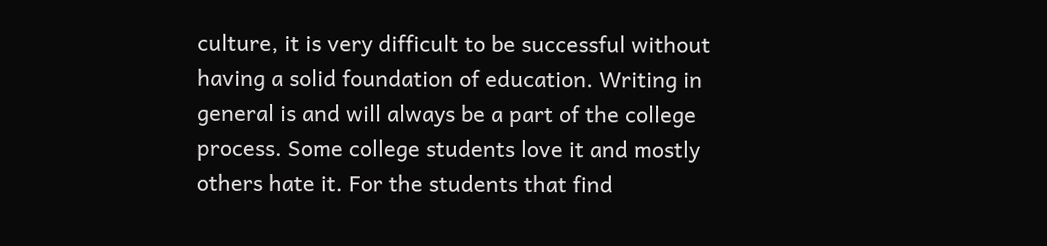culture, it is very difficult to be successful without having a solid foundation of education. Writing in general is and will always be a part of the college process. Some college students love it and mostly others hate it. For the students that find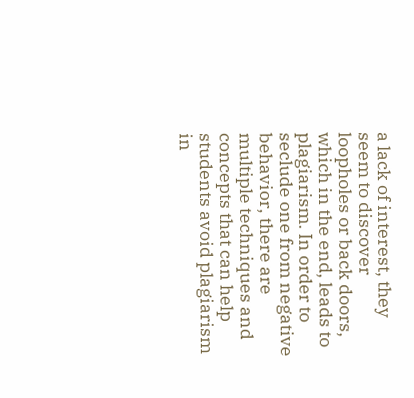a lack of interest, they seem to discover loopholes or back doors, which in the end, leads to plagiarism. In order to seclude one from negative behavior, there are multiple techniques and concepts that can help students avoid plagiarism in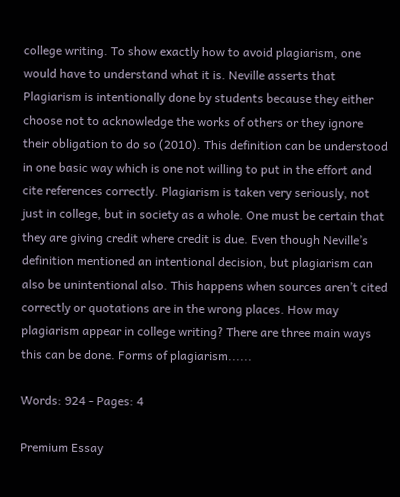college writing. To show exactly how to avoid plagiarism, one would have to understand what it is. Neville asserts that Plagiarism is intentionally done by students because they either choose not to acknowledge the works of others or they ignore their obligation to do so (2010). This definition can be understood in one basic way which is one not willing to put in the effort and cite references correctly. Plagiarism is taken very seriously, not just in college, but in society as a whole. One must be certain that they are giving credit where credit is due. Even though Neville’s definition mentioned an intentional decision, but plagiarism can also be unintentional also. This happens when sources aren’t cited correctly or quotations are in the wrong places. How may plagiarism appear in college writing? There are three main ways this can be done. Forms of plagiarism......

Words: 924 - Pages: 4

Premium Essay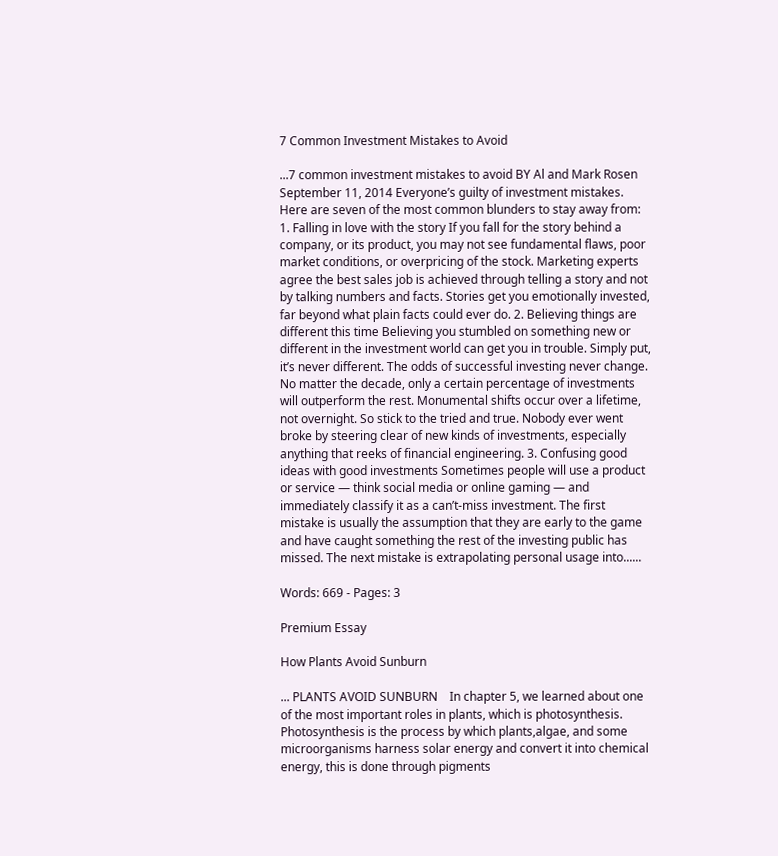7 Common Investment Mistakes to Avoid

...7 common investment mistakes to avoid BY Al and Mark Rosen September 11, 2014 Everyone’s guilty of investment mistakes. Here are seven of the most common blunders to stay away from: 1. Falling in love with the story If you fall for the story behind a company, or its product, you may not see fundamental flaws, poor market conditions, or overpricing of the stock. Marketing experts agree the best sales job is achieved through telling a story and not by talking numbers and facts. Stories get you emotionally invested, far beyond what plain facts could ever do. 2. Believing things are different this time Believing you stumbled on something new or different in the investment world can get you in trouble. Simply put, it’s never different. The odds of successful investing never change. No matter the decade, only a certain percentage of investments will outperform the rest. Monumental shifts occur over a lifetime, not overnight. So stick to the tried and true. Nobody ever went broke by steering clear of new kinds of investments, especially anything that reeks of financial engineering. 3. Confusing good ideas with good investments Sometimes people will use a product or service — think social media or online gaming — and immediately classify it as a can’t-miss investment. The first mistake is usually the assumption that they are early to the game and have caught something the rest of the investing public has missed. The next mistake is extrapolating personal usage into......

Words: 669 - Pages: 3

Premium Essay

How Plants Avoid Sunburn

... PLANTS AVOID SUNBURN    In chapter 5, we learned about one of the most important roles in plants, which is photosynthesis. Photosynthesis is the process by which plants,algae, and some microorganisms harness solar energy and convert it into chemical energy, this is done through pigments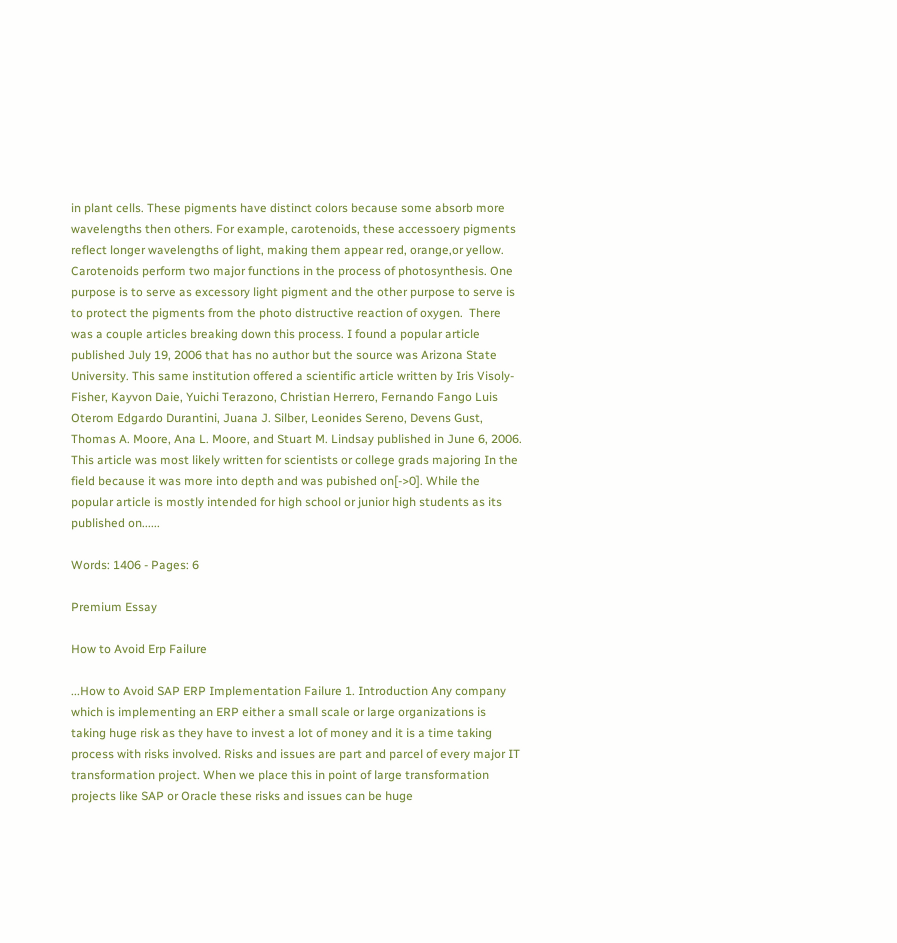in plant cells. These pigments have distinct colors because some absorb more wavelengths then others. For example, carotenoids, these accessoery pigments reflect longer wavelengths of light, making them appear red, orange,or yellow. Carotenoids perform two major functions in the process of photosynthesis. One purpose is to serve as excessory light pigment and the other purpose to serve is to protect the pigments from the photo distructive reaction of oxygen.  There was a couple articles breaking down this process. I found a popular article published July 19, 2006 that has no author but the source was Arizona State University. This same institution offered a scientific article written by Iris Visoly-Fisher, Kayvon Daie, Yuichi Terazono, Christian Herrero, Fernando Fango Luis Oterom Edgardo Durantini, Juana J. Silber, Leonides Sereno, Devens Gust, Thomas A. Moore, Ana L. Moore, and Stuart M. Lindsay published in June 6, 2006. This article was most likely written for scientists or college grads majoring In the field because it was more into depth and was pubished on[->0]. While the popular article is mostly intended for high school or junior high students as its published on......

Words: 1406 - Pages: 6

Premium Essay

How to Avoid Erp Failure

...How to Avoid SAP ERP Implementation Failure 1. Introduction Any company which is implementing an ERP either a small scale or large organizations is taking huge risk as they have to invest a lot of money and it is a time taking process with risks involved. Risks and issues are part and parcel of every major IT transformation project. When we place this in point of large transformation projects like SAP or Oracle these risks and issues can be huge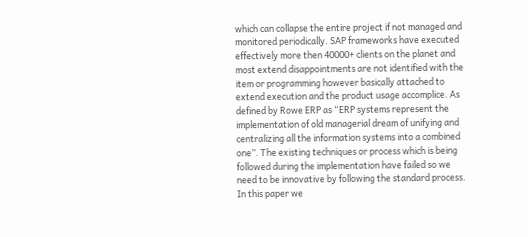which can collapse the entire project if not managed and monitored periodically. SAP frameworks have executed effectively more then 40000+ clients on the planet and most extend disappointments are not identified with the item or programming however basically attached to extend execution and the product usage accomplice. As defined by Rowe ERP as “ERP systems represent the implementation of old managerial dream of unifying and centralizing all the information systems into a combined one”. The existing techniques or process which is being followed during the implementation have failed so we need to be innovative by following the standard process. In this paper we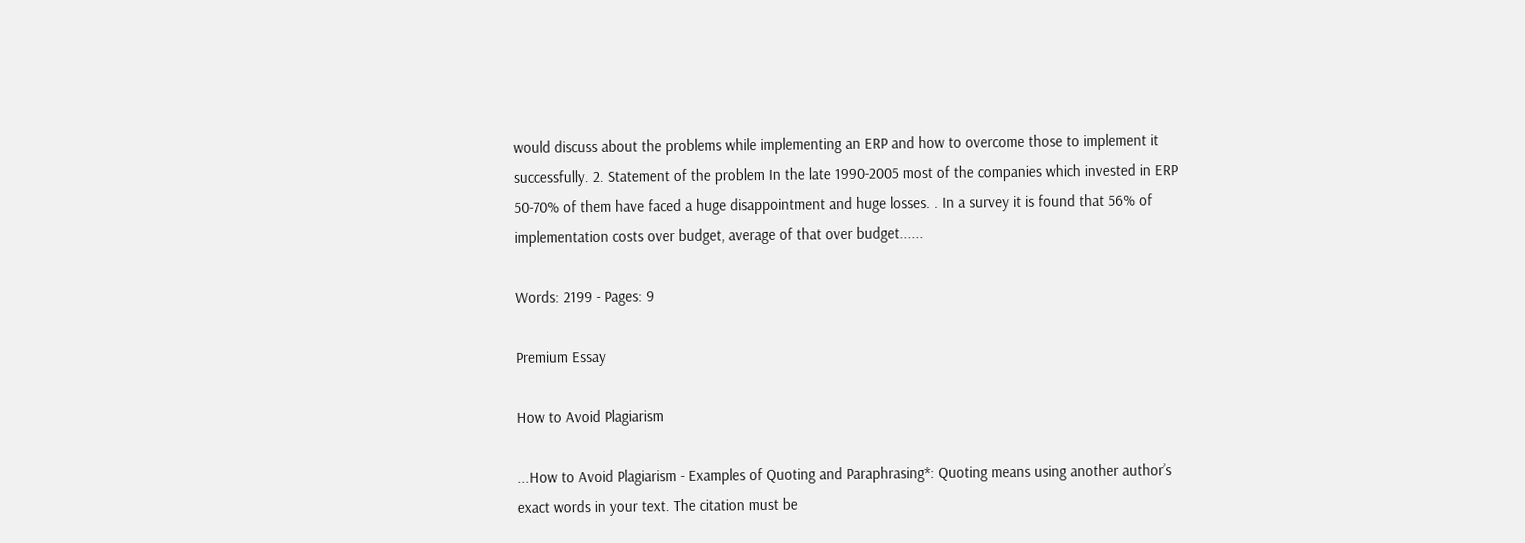would discuss about the problems while implementing an ERP and how to overcome those to implement it successfully. 2. Statement of the problem In the late 1990-2005 most of the companies which invested in ERP 50-70% of them have faced a huge disappointment and huge losses. . In a survey it is found that 56% of implementation costs over budget, average of that over budget......

Words: 2199 - Pages: 9

Premium Essay

How to Avoid Plagiarism

...How to Avoid Plagiarism - Examples of Quoting and Paraphrasing*: Quoting means using another author’s exact words in your text. The citation must be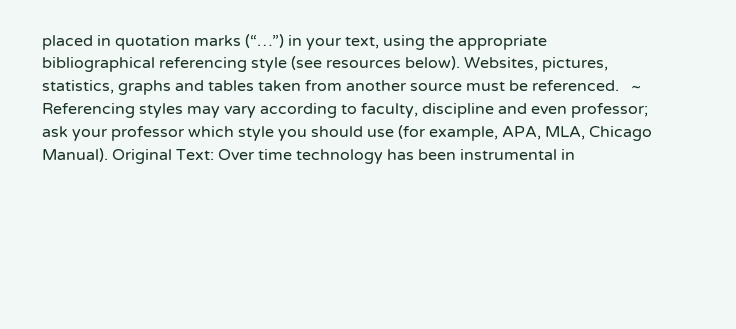placed in quotation marks (“…”) in your text, using the appropriate bibliographical referencing style (see resources below). Websites, pictures, statistics, graphs and tables taken from another source must be referenced.   ~ Referencing styles may vary according to faculty, discipline and even professor; ask your professor which style you should use (for example, APA, MLA, Chicago Manual). Original Text: Over time technology has been instrumental in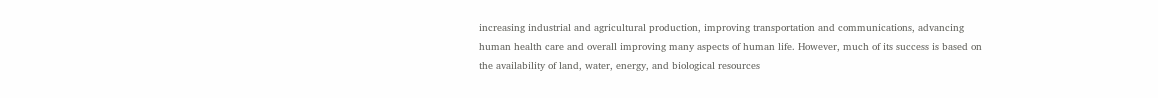increasing industrial and agricultural production, improving transportation and communications, advancing human health care and overall improving many aspects of human life. However, much of its success is based on the availability of land, water, energy, and biological resources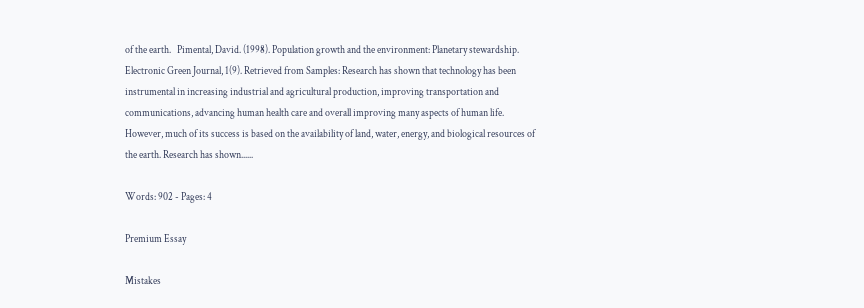of the earth.   Pimental, David. (1998). Population growth and the environment: Planetary stewardship. Electronic Green Journal, 1(9). Retrieved from Samples: Research has shown that technology has been instrumental in increasing industrial and agricultural production, improving transportation and communications, advancing human health care and overall improving many aspects of human life. However, much of its success is based on the availability of land, water, energy, and biological resources of the earth. Research has shown......

Words: 902 - Pages: 4

Premium Essay

Mistakes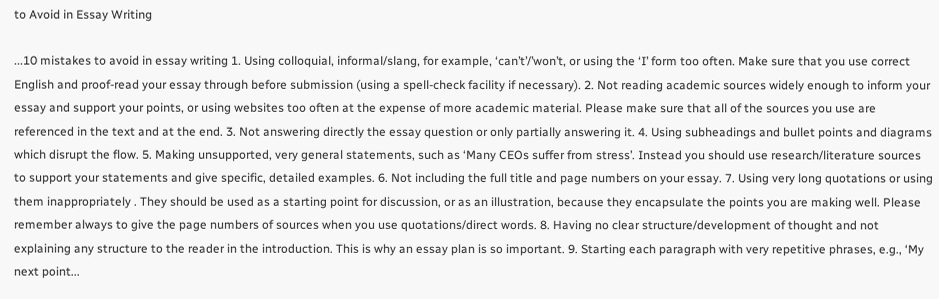to Avoid in Essay Writing

...10 mistakes to avoid in essay writing 1. Using colloquial, informal/slang, for example, ‘can’t’/’won’t, or using the ‘I’ form too often. Make sure that you use correct English and proof-read your essay through before submission (using a spell-check facility if necessary). 2. Not reading academic sources widely enough to inform your essay and support your points, or using websites too often at the expense of more academic material. Please make sure that all of the sources you use are referenced in the text and at the end. 3. Not answering directly the essay question or only partially answering it. 4. Using subheadings and bullet points and diagrams which disrupt the flow. 5. Making unsupported, very general statements, such as ‘Many CEOs suffer from stress’. Instead you should use research/literature sources to support your statements and give specific, detailed examples. 6. Not including the full title and page numbers on your essay. 7. Using very long quotations or using them inappropriately . They should be used as a starting point for discussion, or as an illustration, because they encapsulate the points you are making well. Please remember always to give the page numbers of sources when you use quotations/direct words. 8. Having no clear structure/development of thought and not explaining any structure to the reader in the introduction. This is why an essay plan is so important. 9. Starting each paragraph with very repetitive phrases, e.g., ‘My next point...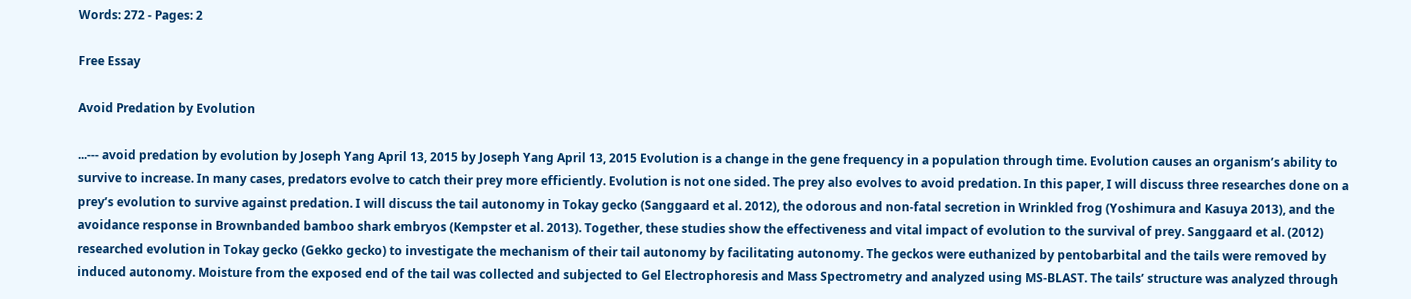Words: 272 - Pages: 2

Free Essay

Avoid Predation by Evolution

...--- avoid predation by evolution by Joseph Yang April 13, 2015 by Joseph Yang April 13, 2015 Evolution is a change in the gene frequency in a population through time. Evolution causes an organism’s ability to survive to increase. In many cases, predators evolve to catch their prey more efficiently. Evolution is not one sided. The prey also evolves to avoid predation. In this paper, I will discuss three researches done on a prey’s evolution to survive against predation. I will discuss the tail autonomy in Tokay gecko (Sanggaard et al. 2012), the odorous and non-fatal secretion in Wrinkled frog (Yoshimura and Kasuya 2013), and the avoidance response in Brownbanded bamboo shark embryos (Kempster et al. 2013). Together, these studies show the effectiveness and vital impact of evolution to the survival of prey. Sanggaard et al. (2012) researched evolution in Tokay gecko (Gekko gecko) to investigate the mechanism of their tail autonomy by facilitating autonomy. The geckos were euthanized by pentobarbital and the tails were removed by induced autonomy. Moisture from the exposed end of the tail was collected and subjected to Gel Electrophoresis and Mass Spectrometry and analyzed using MS-BLAST. The tails’ structure was analyzed through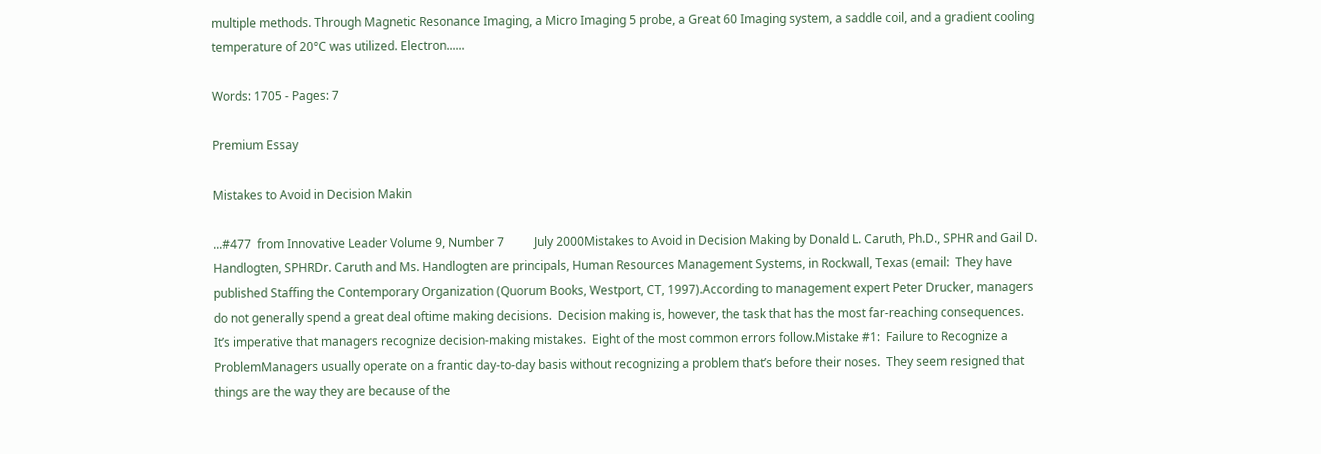multiple methods. Through Magnetic Resonance Imaging, a Micro Imaging 5 probe, a Great 60 Imaging system, a saddle coil, and a gradient cooling temperature of 20°C was utilized. Electron......

Words: 1705 - Pages: 7

Premium Essay

Mistakes to Avoid in Decision Makin

...#477  from Innovative Leader Volume 9, Number 7          July 2000Mistakes to Avoid in Decision Making by Donald L. Caruth, Ph.D., SPHR and Gail D. Handlogten, SPHRDr. Caruth and Ms. Handlogten are principals, Human Resources Management Systems, in Rockwall, Texas (email:  They have published Staffing the Contemporary Organization (Quorum Books, Westport, CT, 1997).According to management expert Peter Drucker, managers do not generally spend a great deal oftime making decisions.  Decision making is, however, the task that has the most far-reaching consequences. It’s imperative that managers recognize decision-making mistakes.  Eight of the most common errors follow.Mistake #1:  Failure to Recognize a ProblemManagers usually operate on a frantic day-to-day basis without recognizing a problem that’s before their noses.  They seem resigned that things are the way they are because of the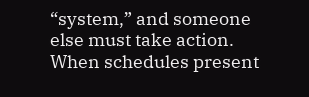“system,” and someone else must take action. When schedules present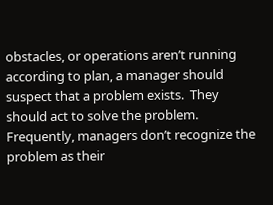obstacles, or operations aren’t running according to plan, a manager should suspect that a problem exists.  They should act to solve the problem.  Frequently, managers don’t recognize the problem as their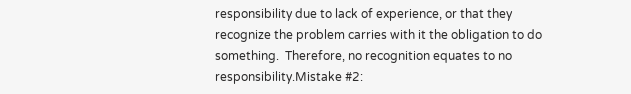responsibility due to lack of experience, or that they recognize the problem carries with it the obligation to do something.  Therefore, no recognition equates to no responsibility.Mistake #2: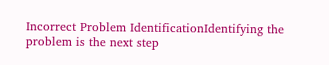Incorrect Problem IdentificationIdentifying the problem is the next step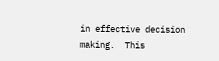in effective decision making.  This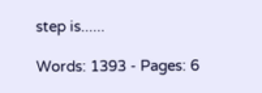step is......

Words: 1393 - Pages: 6